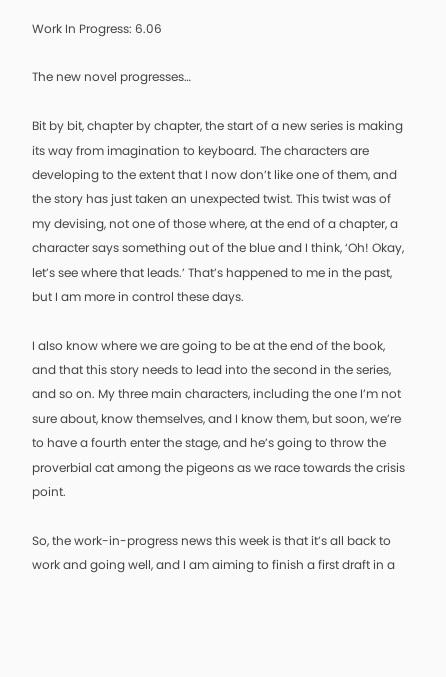Work In Progress: 6.06

The new novel progresses…

Bit by bit, chapter by chapter, the start of a new series is making its way from imagination to keyboard. The characters are developing to the extent that I now don’t like one of them, and the story has just taken an unexpected twist. This twist was of my devising, not one of those where, at the end of a chapter, a character says something out of the blue and I think, ‘Oh! Okay, let’s see where that leads.’ That’s happened to me in the past, but I am more in control these days.

I also know where we are going to be at the end of the book, and that this story needs to lead into the second in the series, and so on. My three main characters, including the one I’m not sure about, know themselves, and I know them, but soon, we’re to have a fourth enter the stage, and he’s going to throw the proverbial cat among the pigeons as we race towards the crisis point.

So, the work-in-progress news this week is that it’s all back to work and going well, and I am aiming to finish a first draft in a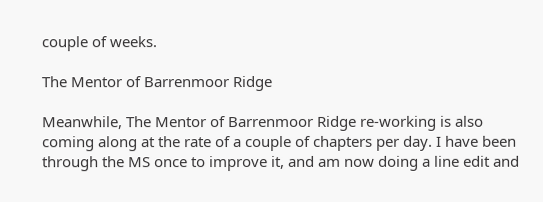couple of weeks.

The Mentor of Barrenmoor Ridge

Meanwhile, The Mentor of Barrenmoor Ridge re-working is also coming along at the rate of a couple of chapters per day. I have been through the MS once to improve it, and am now doing a line edit and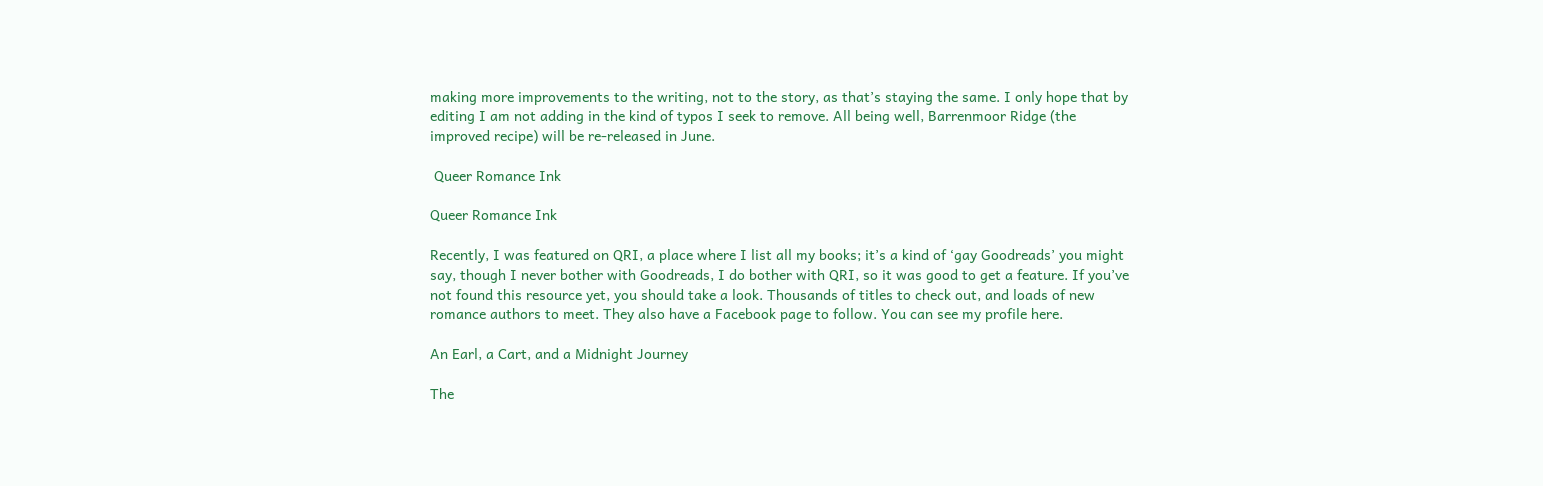making more improvements to the writing, not to the story, as that’s staying the same. I only hope that by editing I am not adding in the kind of typos I seek to remove. All being well, Barrenmoor Ridge (the improved recipe) will be re-released in June.

 Queer Romance Ink

Queer Romance Ink

Recently, I was featured on QRI, a place where I list all my books; it’s a kind of ‘gay Goodreads’ you might say, though I never bother with Goodreads, I do bother with QRI, so it was good to get a feature. If you’ve not found this resource yet, you should take a look. Thousands of titles to check out, and loads of new romance authors to meet. They also have a Facebook page to follow. You can see my profile here.

An Earl, a Cart, and a Midnight Journey

The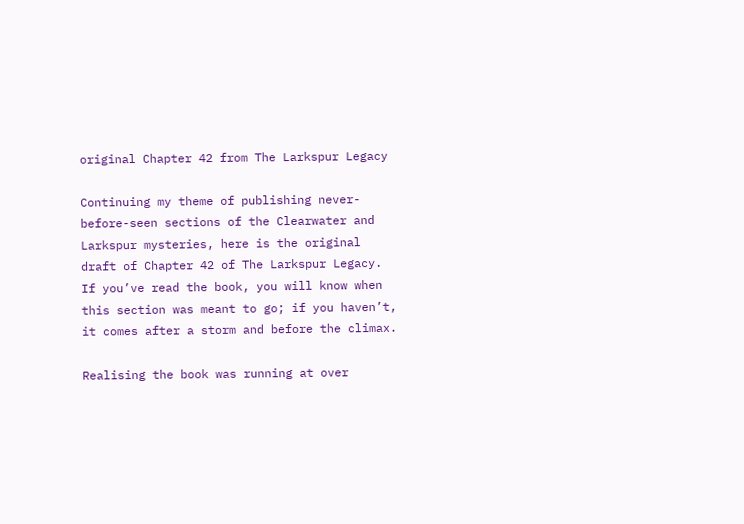original Chapter 42 from The Larkspur Legacy

Continuing my theme of publishing never-before-seen sections of the Clearwater and Larkspur mysteries, here is the original draft of Chapter 42 of The Larkspur Legacy. If you’ve read the book, you will know when this section was meant to go; if you haven’t, it comes after a storm and before the climax.

Realising the book was running at over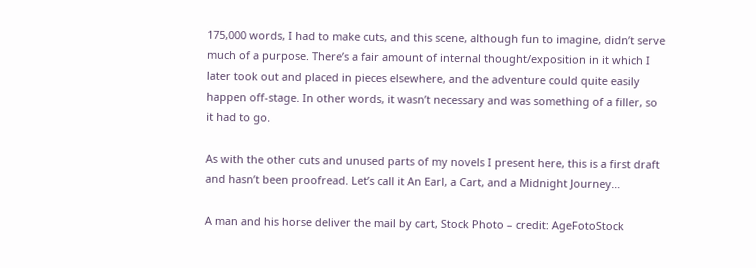175,000 words, I had to make cuts, and this scene, although fun to imagine, didn’t serve much of a purpose. There’s a fair amount of internal thought/exposition in it which I later took out and placed in pieces elsewhere, and the adventure could quite easily happen off-stage. In other words, it wasn’t necessary and was something of a filler, so it had to go.

As with the other cuts and unused parts of my novels I present here, this is a first draft and hasn’t been proofread. Let’s call it An Earl, a Cart, and a Midnight Journey…

A man and his horse deliver the mail by cart, Stock Photo – credit: AgeFotoStock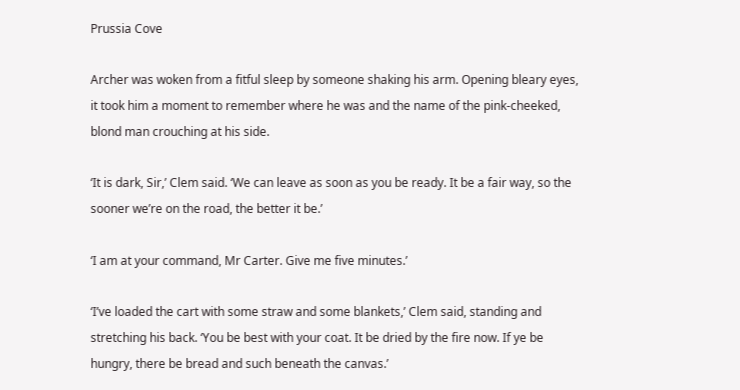Prussia Cove

Archer was woken from a fitful sleep by someone shaking his arm. Opening bleary eyes, it took him a moment to remember where he was and the name of the pink-cheeked, blond man crouching at his side.

‘It is dark, Sir,’ Clem said. ‘We can leave as soon as you be ready. It be a fair way, so the sooner we’re on the road, the better it be.’

‘I am at your command, Mr Carter. Give me five minutes.’

‘I’ve loaded the cart with some straw and some blankets,’ Clem said, standing and stretching his back. ‘You be best with your coat. It be dried by the fire now. If ye be hungry, there be bread and such beneath the canvas.’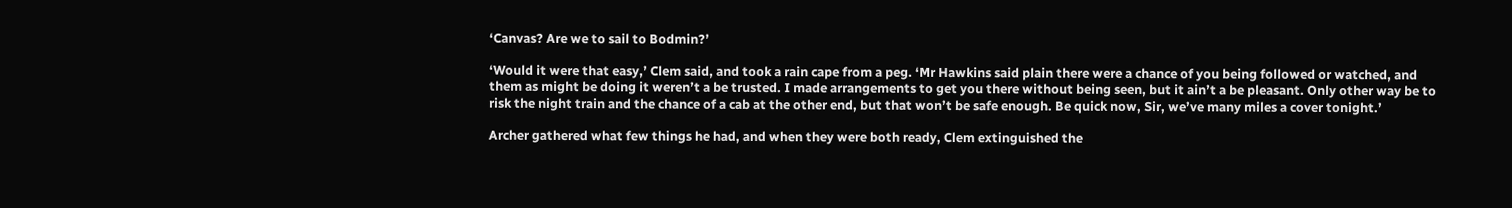‘Canvas? Are we to sail to Bodmin?’

‘Would it were that easy,’ Clem said, and took a rain cape from a peg. ‘Mr Hawkins said plain there were a chance of you being followed or watched, and them as might be doing it weren’t a be trusted. I made arrangements to get you there without being seen, but it ain’t a be pleasant. Only other way be to risk the night train and the chance of a cab at the other end, but that won’t be safe enough. Be quick now, Sir, we’ve many miles a cover tonight.’

Archer gathered what few things he had, and when they were both ready, Clem extinguished the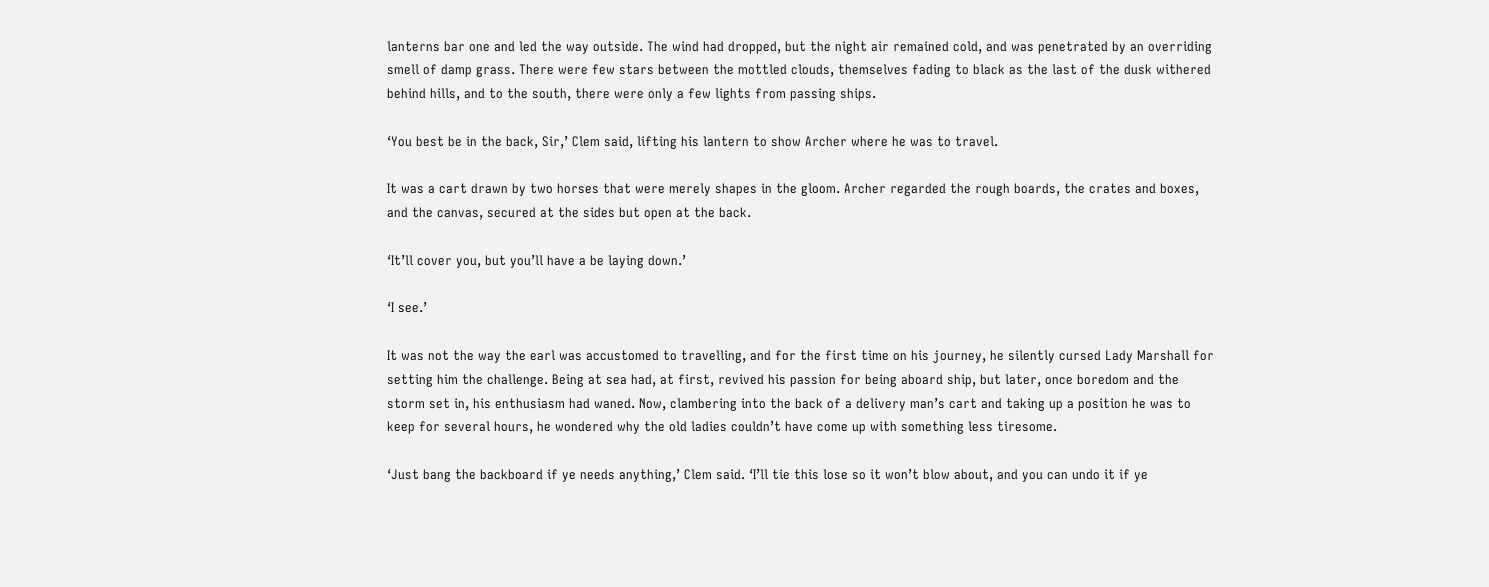lanterns bar one and led the way outside. The wind had dropped, but the night air remained cold, and was penetrated by an overriding smell of damp grass. There were few stars between the mottled clouds, themselves fading to black as the last of the dusk withered behind hills, and to the south, there were only a few lights from passing ships.

‘You best be in the back, Sir,’ Clem said, lifting his lantern to show Archer where he was to travel.

It was a cart drawn by two horses that were merely shapes in the gloom. Archer regarded the rough boards, the crates and boxes, and the canvas, secured at the sides but open at the back.

‘It’ll cover you, but you’ll have a be laying down.’

‘I see.’

It was not the way the earl was accustomed to travelling, and for the first time on his journey, he silently cursed Lady Marshall for setting him the challenge. Being at sea had, at first, revived his passion for being aboard ship, but later, once boredom and the storm set in, his enthusiasm had waned. Now, clambering into the back of a delivery man’s cart and taking up a position he was to keep for several hours, he wondered why the old ladies couldn’t have come up with something less tiresome.

‘Just bang the backboard if ye needs anything,’ Clem said. ‘I’ll tie this lose so it won’t blow about, and you can undo it if ye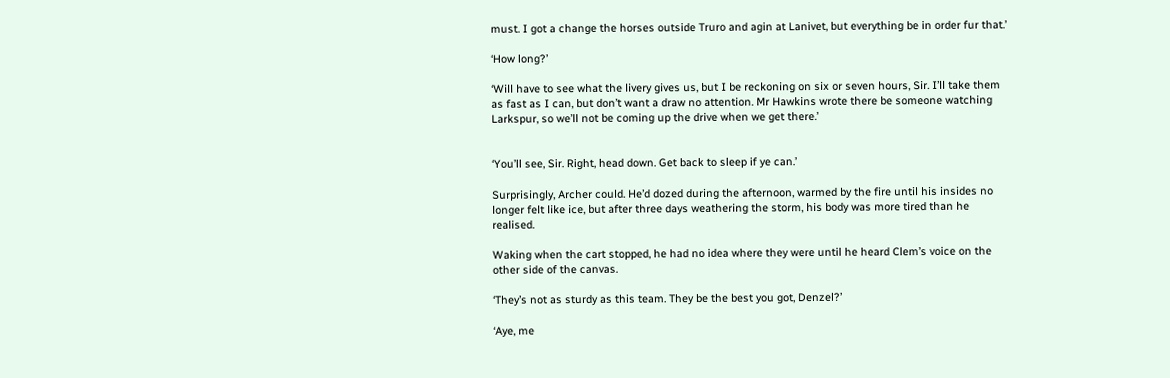must. I got a change the horses outside Truro and agin at Lanivet, but everything be in order fur that.’

‘How long?’

‘Will have to see what the livery gives us, but I be reckoning on six or seven hours, Sir. I’ll take them as fast as I can, but don’t want a draw no attention. Mr Hawkins wrote there be someone watching Larkspur, so we’ll not be coming up the drive when we get there.’


‘You’ll see, Sir. Right, head down. Get back to sleep if ye can.’

Surprisingly, Archer could. He’d dozed during the afternoon, warmed by the fire until his insides no longer felt like ice, but after three days weathering the storm, his body was more tired than he realised.

Waking when the cart stopped, he had no idea where they were until he heard Clem’s voice on the other side of the canvas.

‘They’s not as sturdy as this team. They be the best you got, Denzel?’

‘Aye, me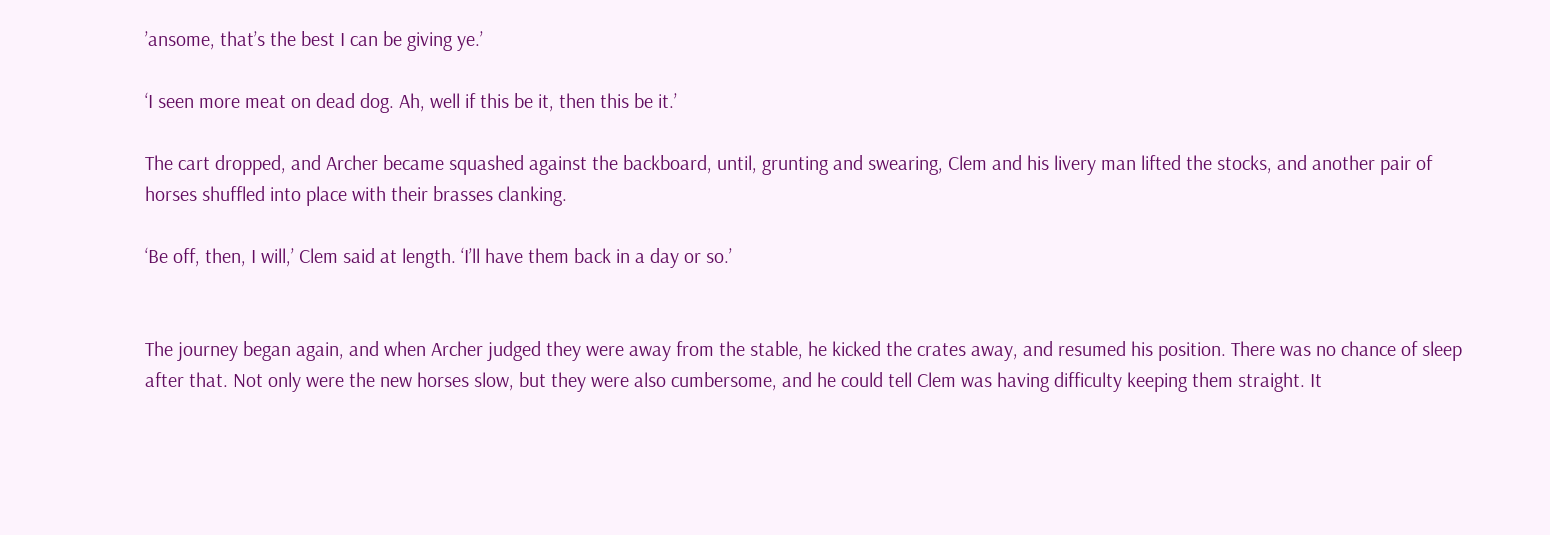’ansome, that’s the best I can be giving ye.’

‘I seen more meat on dead dog. Ah, well if this be it, then this be it.’

The cart dropped, and Archer became squashed against the backboard, until, grunting and swearing, Clem and his livery man lifted the stocks, and another pair of horses shuffled into place with their brasses clanking.

‘Be off, then, I will,’ Clem said at length. ‘I’ll have them back in a day or so.’


The journey began again, and when Archer judged they were away from the stable, he kicked the crates away, and resumed his position. There was no chance of sleep after that. Not only were the new horses slow, but they were also cumbersome, and he could tell Clem was having difficulty keeping them straight. It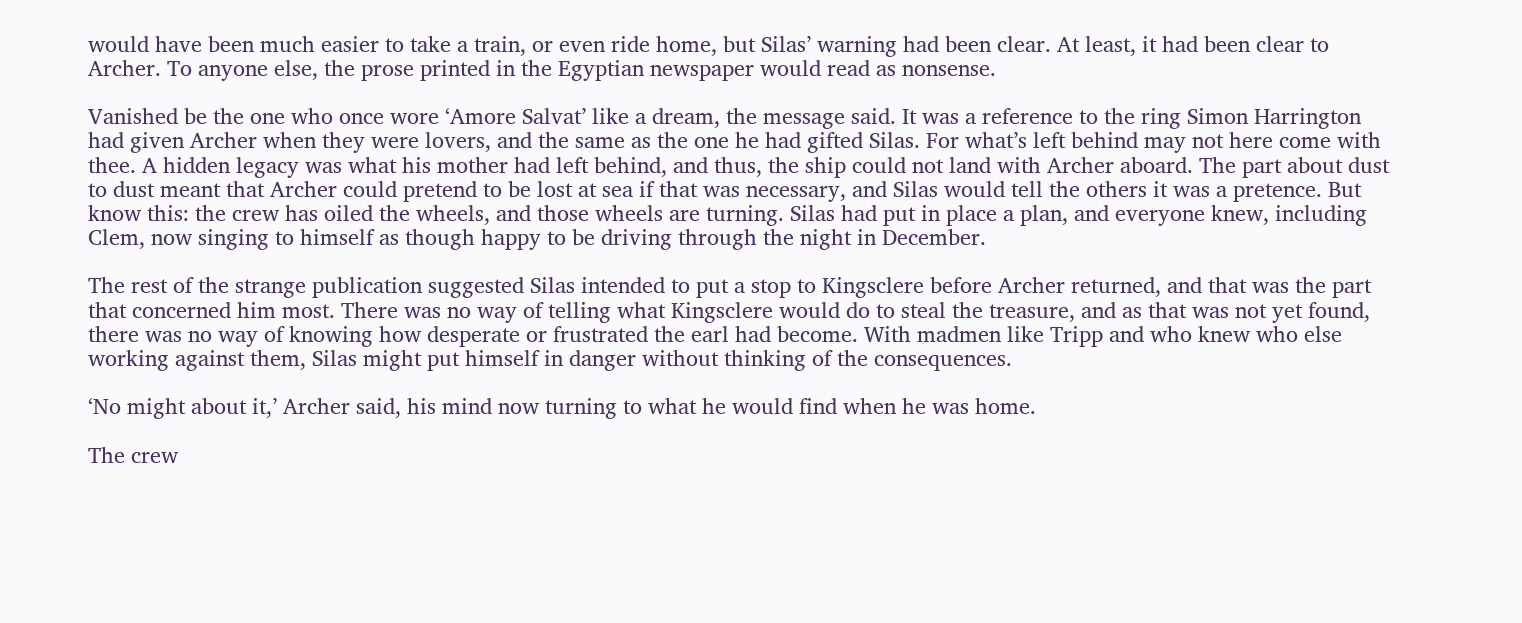would have been much easier to take a train, or even ride home, but Silas’ warning had been clear. At least, it had been clear to Archer. To anyone else, the prose printed in the Egyptian newspaper would read as nonsense.

Vanished be the one who once wore ‘Amore Salvat’ like a dream, the message said. It was a reference to the ring Simon Harrington had given Archer when they were lovers, and the same as the one he had gifted Silas. For what’s left behind may not here come with thee. A hidden legacy was what his mother had left behind, and thus, the ship could not land with Archer aboard. The part about dust to dust meant that Archer could pretend to be lost at sea if that was necessary, and Silas would tell the others it was a pretence. But know this: the crew has oiled the wheels, and those wheels are turning. Silas had put in place a plan, and everyone knew, including Clem, now singing to himself as though happy to be driving through the night in December.

The rest of the strange publication suggested Silas intended to put a stop to Kingsclere before Archer returned, and that was the part that concerned him most. There was no way of telling what Kingsclere would do to steal the treasure, and as that was not yet found, there was no way of knowing how desperate or frustrated the earl had become. With madmen like Tripp and who knew who else working against them, Silas might put himself in danger without thinking of the consequences.

‘No might about it,’ Archer said, his mind now turning to what he would find when he was home.

The crew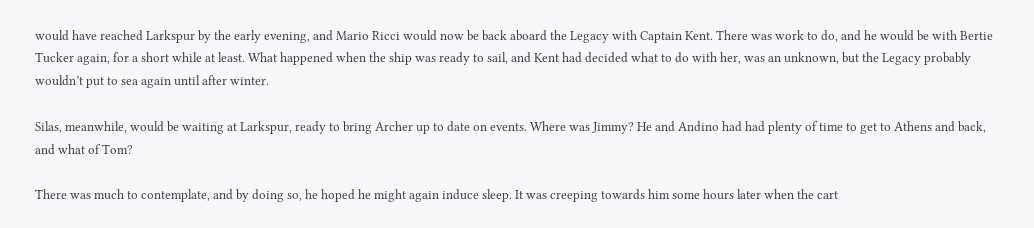would have reached Larkspur by the early evening, and Mario Ricci would now be back aboard the Legacy with Captain Kent. There was work to do, and he would be with Bertie Tucker again, for a short while at least. What happened when the ship was ready to sail, and Kent had decided what to do with her, was an unknown, but the Legacy probably wouldn’t put to sea again until after winter.

Silas, meanwhile, would be waiting at Larkspur, ready to bring Archer up to date on events. Where was Jimmy? He and Andino had had plenty of time to get to Athens and back, and what of Tom?

There was much to contemplate, and by doing so, he hoped he might again induce sleep. It was creeping towards him some hours later when the cart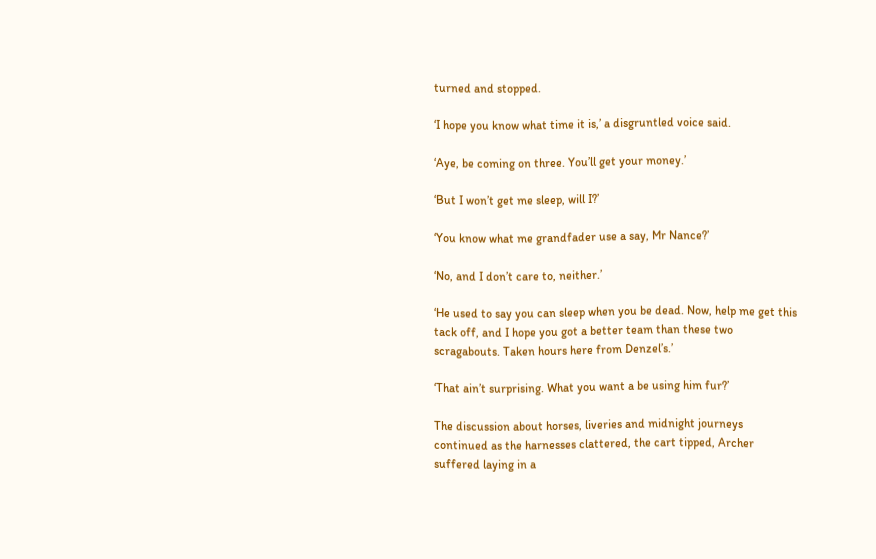turned and stopped.

‘I hope you know what time it is,’ a disgruntled voice said.

‘Aye, be coming on three. You’ll get your money.’

‘But I won’t get me sleep, will I?’

‘You know what me grandfader use a say, Mr Nance?’

‘No, and I don’t care to, neither.’

‘He used to say you can sleep when you be dead. Now, help me get this tack off, and I hope you got a better team than these two scragabouts. Taken hours here from Denzel’s.’

‘That ain’t surprising. What you want a be using him fur?’

The discussion about horses, liveries and midnight journeys continued as the harnesses clattered, the cart tipped, Archer suffered laying in a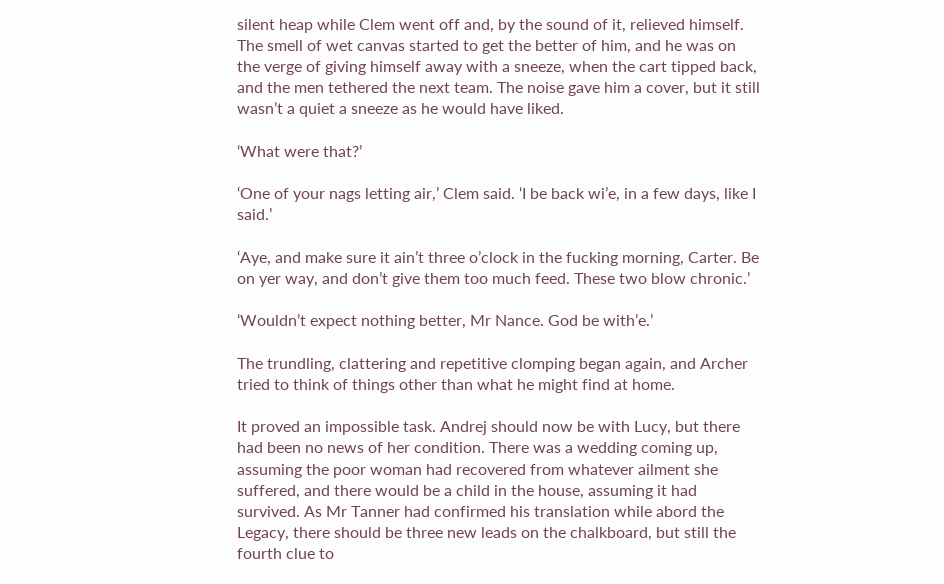silent heap while Clem went off and, by the sound of it, relieved himself. The smell of wet canvas started to get the better of him, and he was on the verge of giving himself away with a sneeze, when the cart tipped back, and the men tethered the next team. The noise gave him a cover, but it still wasn’t a quiet a sneeze as he would have liked.

‘What were that?’

‘One of your nags letting air,’ Clem said. ‘I be back wi’e, in a few days, like I said.’

‘Aye, and make sure it ain’t three o’clock in the fucking morning, Carter. Be on yer way, and don’t give them too much feed. These two blow chronic.’

‘Wouldn’t expect nothing better, Mr Nance. God be with’e.’

The trundling, clattering and repetitive clomping began again, and Archer tried to think of things other than what he might find at home.

It proved an impossible task. Andrej should now be with Lucy, but there had been no news of her condition. There was a wedding coming up, assuming the poor woman had recovered from whatever ailment she suffered, and there would be a child in the house, assuming it had survived. As Mr Tanner had confirmed his translation while abord the Legacy, there should be three new leads on the chalkboard, but still the fourth clue to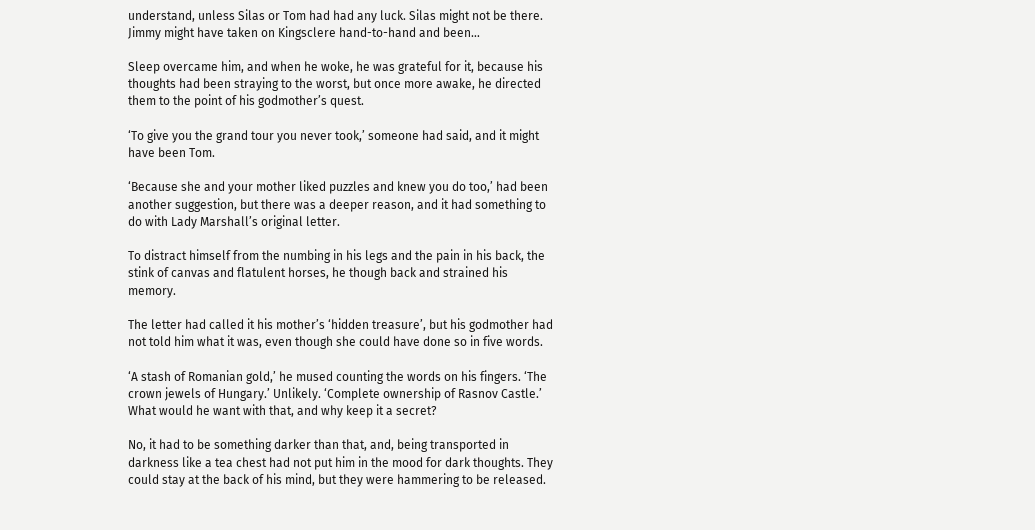understand, unless Silas or Tom had had any luck. Silas might not be there. Jimmy might have taken on Kingsclere hand-to-hand and been…

Sleep overcame him, and when he woke, he was grateful for it, because his thoughts had been straying to the worst, but once more awake, he directed them to the point of his godmother’s quest.

‘To give you the grand tour you never took,’ someone had said, and it might have been Tom.

‘Because she and your mother liked puzzles and knew you do too,’ had been another suggestion, but there was a deeper reason, and it had something to do with Lady Marshall’s original letter.

To distract himself from the numbing in his legs and the pain in his back, the stink of canvas and flatulent horses, he though back and strained his memory.

The letter had called it his mother’s ‘hidden treasure’, but his godmother had not told him what it was, even though she could have done so in five words.

‘A stash of Romanian gold,’ he mused counting the words on his fingers. ‘The crown jewels of Hungary.’ Unlikely. ‘Complete ownership of Rasnov Castle.’ What would he want with that, and why keep it a secret?

No, it had to be something darker than that, and, being transported in darkness like a tea chest had not put him in the mood for dark thoughts. They could stay at the back of his mind, but they were hammering to be released.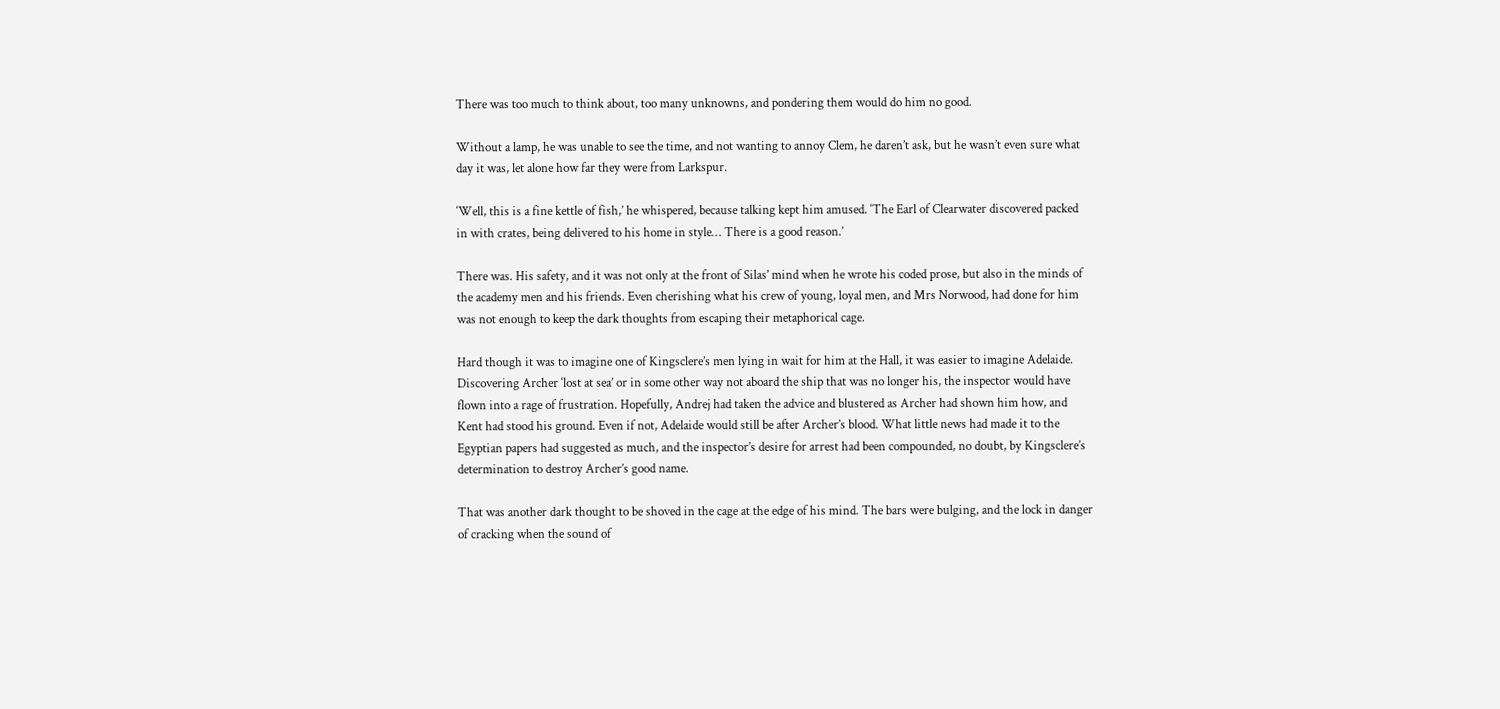There was too much to think about, too many unknowns, and pondering them would do him no good.

Without a lamp, he was unable to see the time, and not wanting to annoy Clem, he daren’t ask, but he wasn’t even sure what day it was, let alone how far they were from Larkspur.

‘Well, this is a fine kettle of fish,’ he whispered, because talking kept him amused. ‘The Earl of Clearwater discovered packed in with crates, being delivered to his home in style… There is a good reason.’

There was. His safety, and it was not only at the front of Silas’ mind when he wrote his coded prose, but also in the minds of the academy men and his friends. Even cherishing what his crew of young, loyal men, and Mrs Norwood, had done for him was not enough to keep the dark thoughts from escaping their metaphorical cage.

Hard though it was to imagine one of Kingsclere’s men lying in wait for him at the Hall, it was easier to imagine Adelaide. Discovering Archer ‘lost at sea’ or in some other way not aboard the ship that was no longer his, the inspector would have flown into a rage of frustration. Hopefully, Andrej had taken the advice and blustered as Archer had shown him how, and Kent had stood his ground. Even if not, Adelaide would still be after Archer’s blood. What little news had made it to the Egyptian papers had suggested as much, and the inspector’s desire for arrest had been compounded, no doubt, by Kingsclere’s determination to destroy Archer’s good name.

That was another dark thought to be shoved in the cage at the edge of his mind. The bars were bulging, and the lock in danger of cracking when the sound of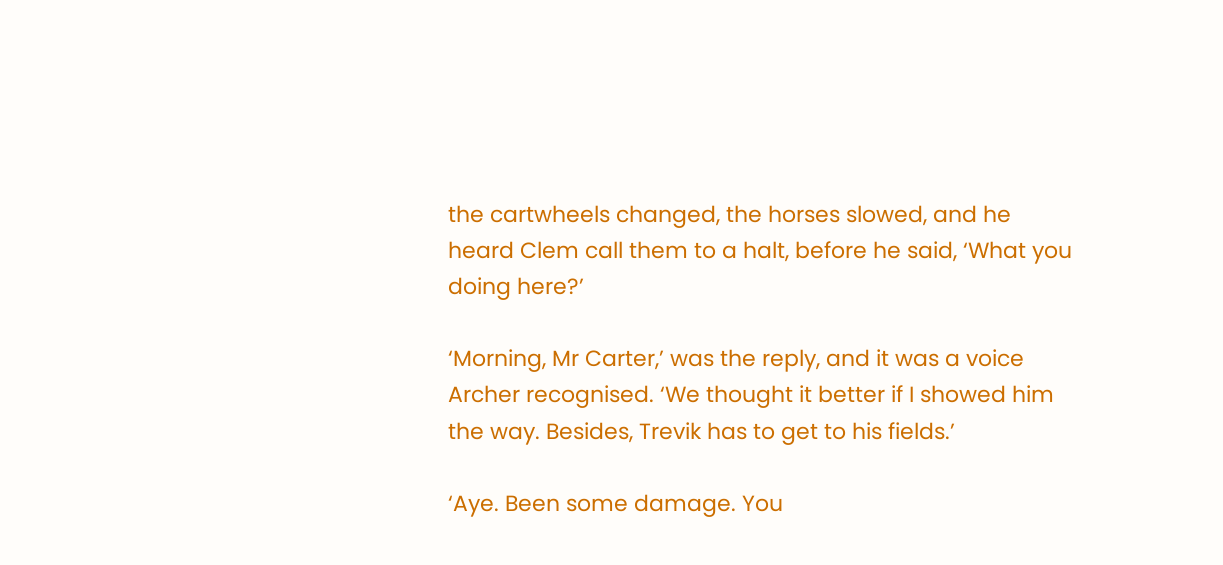the cartwheels changed, the horses slowed, and he heard Clem call them to a halt, before he said, ‘What you doing here?’

‘Morning, Mr Carter,’ was the reply, and it was a voice Archer recognised. ‘We thought it better if I showed him the way. Besides, Trevik has to get to his fields.’

‘Aye. Been some damage. You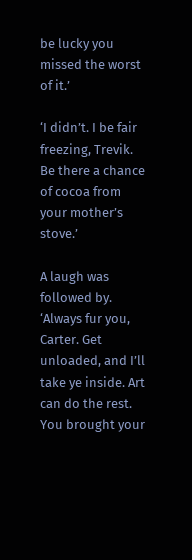be lucky you missed the worst of it.’

‘I didn’t. I be fair freezing, Trevik. Be there a chance of cocoa from your mother’s stove.’

A laugh was followed by. ‘Always fur you, Carter. Get unloaded, and I’ll take ye inside. Art can do the rest. You brought your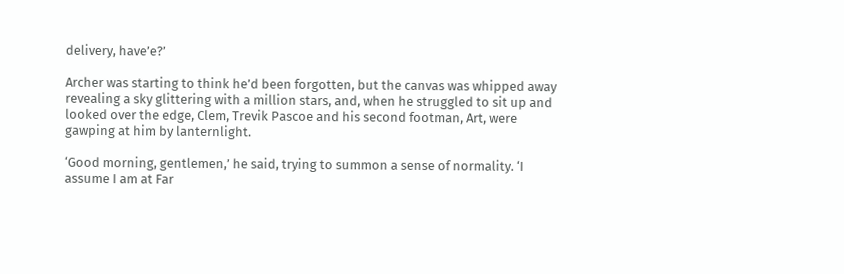delivery, have’e?’

Archer was starting to think he’d been forgotten, but the canvas was whipped away revealing a sky glittering with a million stars, and, when he struggled to sit up and looked over the edge, Clem, Trevik Pascoe and his second footman, Art, were gawping at him by lanternlight.

‘Good morning, gentlemen,’ he said, trying to summon a sense of normality. ‘I assume I am at Far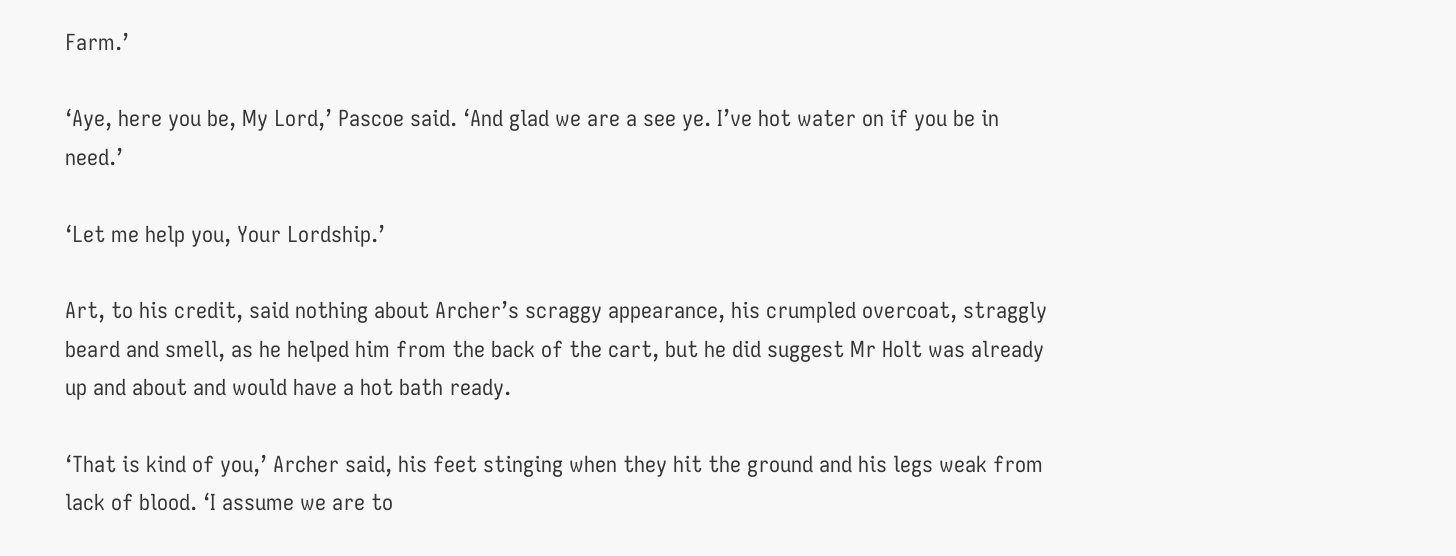Farm.’

‘Aye, here you be, My Lord,’ Pascoe said. ‘And glad we are a see ye. I’ve hot water on if you be in need.’

‘Let me help you, Your Lordship.’

Art, to his credit, said nothing about Archer’s scraggy appearance, his crumpled overcoat, straggly beard and smell, as he helped him from the back of the cart, but he did suggest Mr Holt was already up and about and would have a hot bath ready.

‘That is kind of you,’ Archer said, his feet stinging when they hit the ground and his legs weak from lack of blood. ‘I assume we are to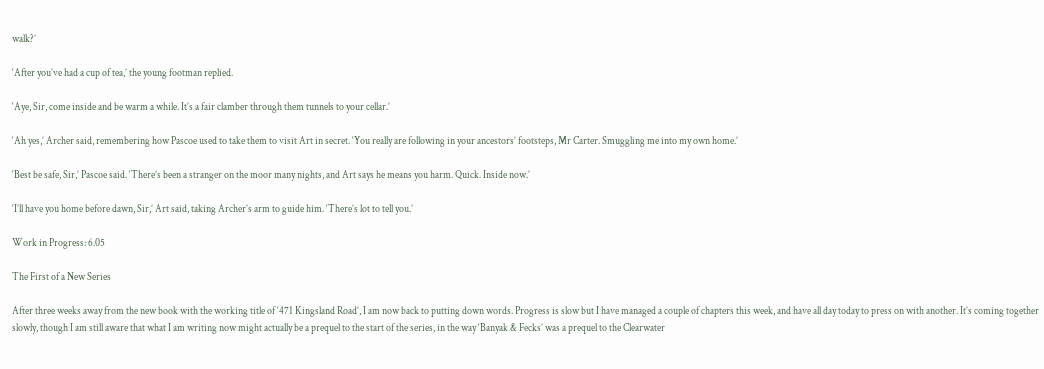walk?’

‘After you’ve had a cup of tea,’ the young footman replied.

‘Aye, Sir, come inside and be warm a while. It’s a fair clamber through them tunnels to your cellar.’

‘Ah yes,’ Archer said, remembering how Pascoe used to take them to visit Art in secret. ‘You really are following in your ancestors’ footsteps, Mr Carter. Smuggling me into my own home.’

‘Best be safe, Sir,’ Pascoe said. ‘There’s been a stranger on the moor many nights, and Art says he means you harm. Quick. Inside now.’

‘I’ll have you home before dawn, Sir,’ Art said, taking Archer’s arm to guide him. ‘There’s lot to tell you.’

Work in Progress: 6.05

The First of a New Series

After three weeks away from the new book with the working title of ‘471 Kingsland Road’, I am now back to putting down words. Progress is slow but I have managed a couple of chapters this week, and have all day today to press on with another. It’s coming together slowly, though I am still aware that what I am writing now might actually be a prequel to the start of the series, in the way ‘Banyak & Fecks’ was a prequel to the Clearwater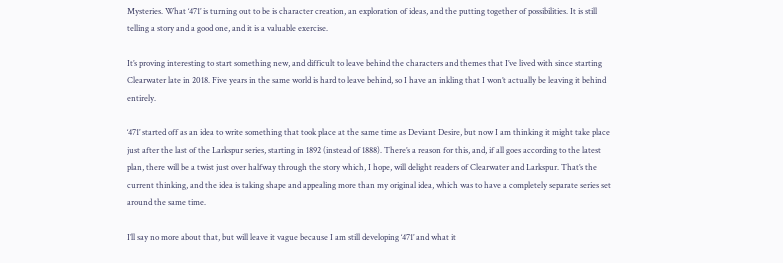Mysteries. What ‘471’ is turning out to be is character creation, an exploration of ideas, and the putting together of possibilities. It is still telling a story and a good one, and it is a valuable exercise.

It’s proving interesting to start something new, and difficult to leave behind the characters and themes that I’ve lived with since starting Clearwater late in 2018. Five years in the same world is hard to leave behind, so I have an inkling that I won’t actually be leaving it behind entirely.

‘471’ started off as an idea to write something that took place at the same time as Deviant Desire, but now I am thinking it might take place just after the last of the Larkspur series, starting in 1892 (instead of 1888). There’s a reason for this, and, if all goes according to the latest plan, there will be a twist just over halfway through the story which, I hope, will delight readers of Clearwater and Larkspur. That’s the current thinking, and the idea is taking shape and appealing more than my original idea, which was to have a completely separate series set around the same time.

I’ll say no more about that, but will leave it vague because I am still developing ‘471’ and what it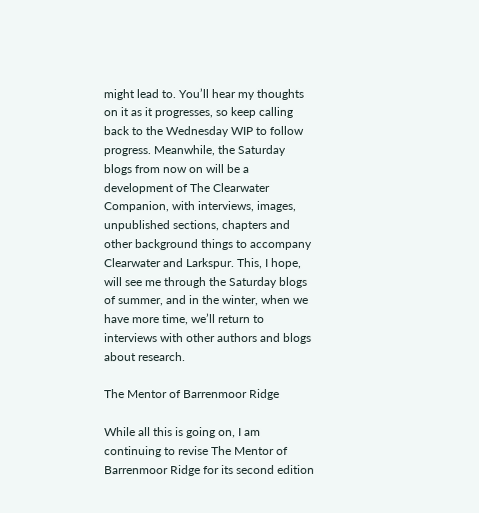might lead to. You’ll hear my thoughts on it as it progresses, so keep calling back to the Wednesday WIP to follow progress. Meanwhile, the Saturday blogs from now on will be a development of The Clearwater Companion, with interviews, images, unpublished sections, chapters and other background things to accompany Clearwater and Larkspur. This, I hope, will see me through the Saturday blogs of summer, and in the winter, when we have more time, we’ll return to interviews with other authors and blogs about research.

The Mentor of Barrenmoor Ridge

While all this is going on, I am continuing to revise The Mentor of Barrenmoor Ridge for its second edition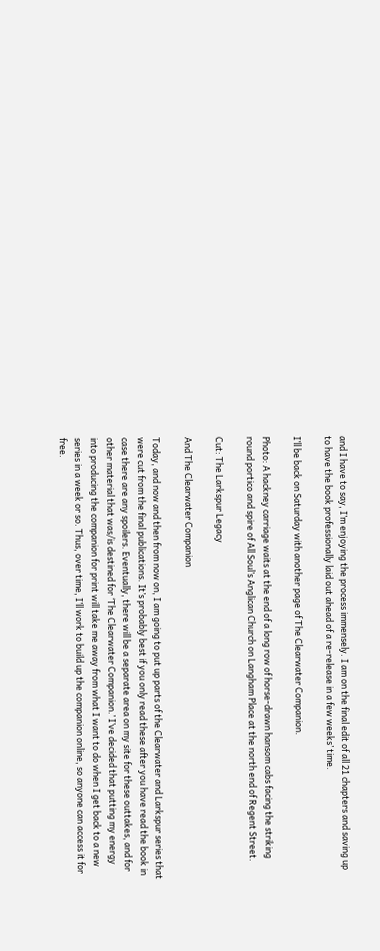and I have to say, I’m enjoying the process immensely. I am on the final edit of all 21 chapters and saving up to have the book professionally laid out ahead of a re-release in a few weeks’ time.

I’ll be back on Saturday with another page of The Clearwater Companion.

Photo: A hackney carriage waits at the end of a long row of horse-drawn hansom cabs facing the striking round portico and spire of All Soul’s Anglican Church on Langham Place at the north end of Regent Street.

Cut: The Larkspur Legacy

And The Clearwater Companion

Today, and now and then from now on, I am going to put up parts of the Clearwater and Larkspur series that were cut from the final publications. It’s probably best if you only read these after you have read the book in case there are any spoilers. Eventually, there will be a separate area on my site for these outtakes, and for other material that was/is destined for ‘The Clearwater Companion.’ I’ve decided that putting my energy into producing the companion for print will take me away from what I want to do when I get back to a new series in a week or so. Thus, over time, I’ll work to build up the companion online, so anyone can access it for free.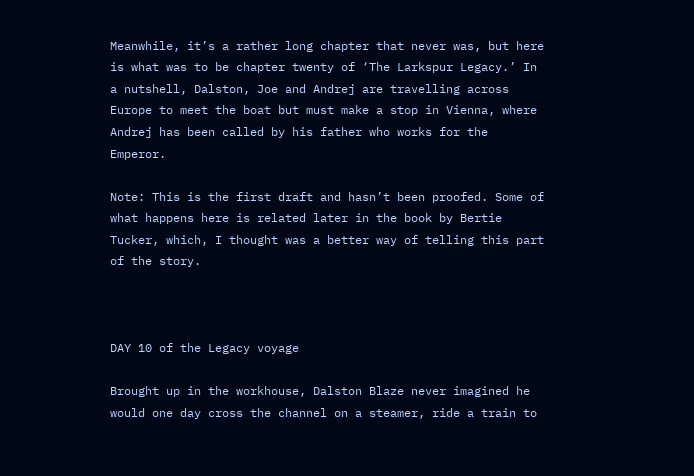Meanwhile, it’s a rather long chapter that never was, but here is what was to be chapter twenty of ‘The Larkspur Legacy.’ In a nutshell, Dalston, Joe and Andrej are travelling across Europe to meet the boat but must make a stop in Vienna, where Andrej has been called by his father who works for the Emperor.

Note: This is the first draft and hasn’t been proofed. Some of what happens here is related later in the book by Bertie Tucker, which, I thought was a better way of telling this part of the story.



DAY 10 of the Legacy voyage

Brought up in the workhouse, Dalston Blaze never imagined he would one day cross the channel on a steamer, ride a train to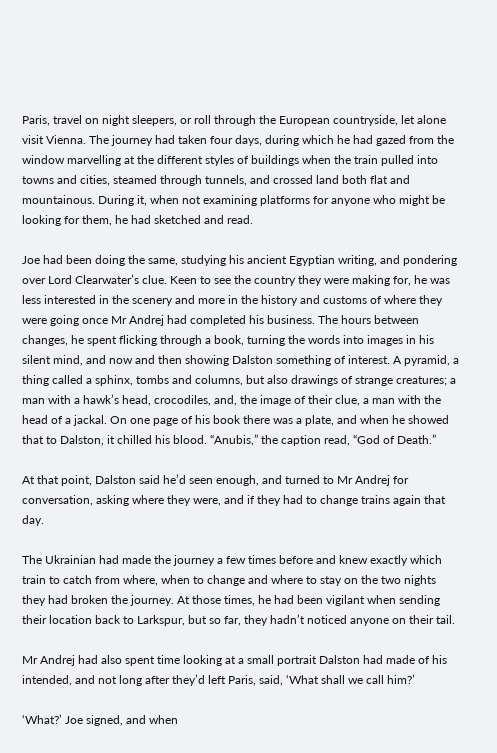Paris, travel on night sleepers, or roll through the European countryside, let alone visit Vienna. The journey had taken four days, during which he had gazed from the window marvelling at the different styles of buildings when the train pulled into towns and cities, steamed through tunnels, and crossed land both flat and mountainous. During it, when not examining platforms for anyone who might be looking for them, he had sketched and read.

Joe had been doing the same, studying his ancient Egyptian writing, and pondering over Lord Clearwater’s clue. Keen to see the country they were making for, he was less interested in the scenery and more in the history and customs of where they were going once Mr Andrej had completed his business. The hours between changes, he spent flicking through a book, turning the words into images in his silent mind, and now and then showing Dalston something of interest. A pyramid, a thing called a sphinx, tombs and columns, but also drawings of strange creatures; a man with a hawk’s head, crocodiles, and, the image of their clue, a man with the head of a jackal. On one page of his book there was a plate, and when he showed that to Dalston, it chilled his blood. “Anubis,” the caption read, “God of Death.”

At that point, Dalston said he’d seen enough, and turned to Mr Andrej for conversation, asking where they were, and if they had to change trains again that day.

The Ukrainian had made the journey a few times before and knew exactly which train to catch from where, when to change and where to stay on the two nights they had broken the journey. At those times, he had been vigilant when sending their location back to Larkspur, but so far, they hadn’t noticed anyone on their tail.

Mr Andrej had also spent time looking at a small portrait Dalston had made of his intended, and not long after they’d left Paris, said, ‘What shall we call him?’

‘What?’ Joe signed, and when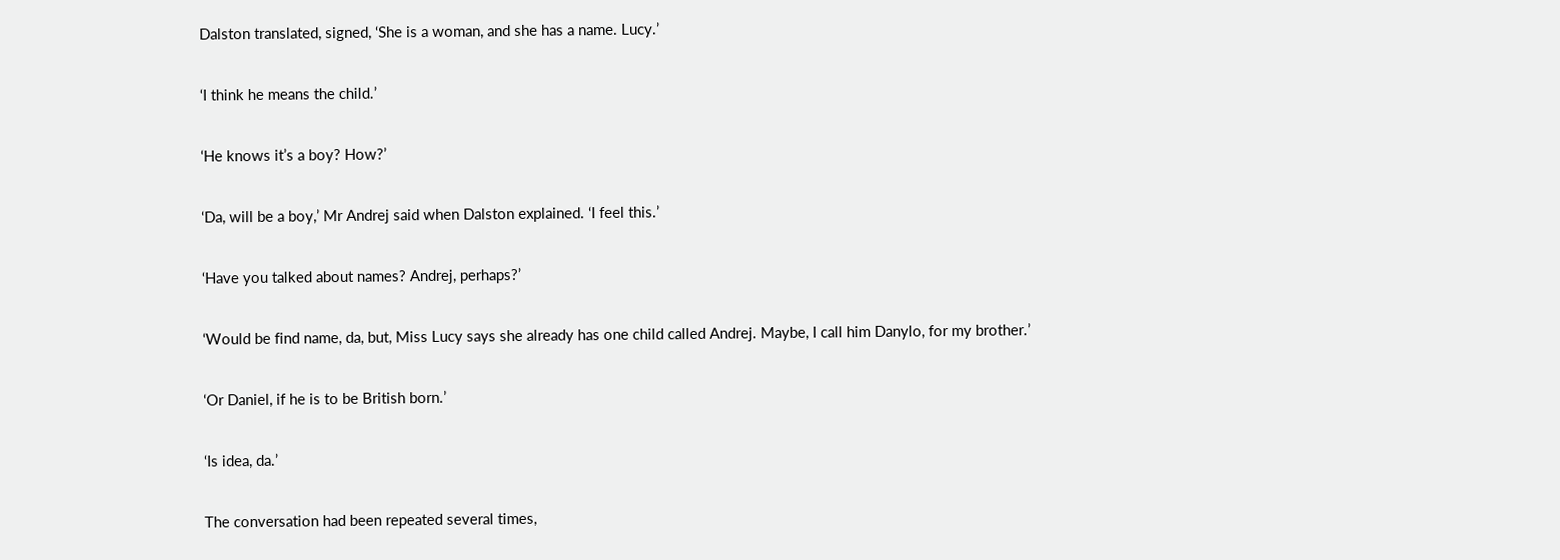Dalston translated, signed, ‘She is a woman, and she has a name. Lucy.’

‘I think he means the child.’

‘He knows it’s a boy? How?’

‘Da, will be a boy,’ Mr Andrej said when Dalston explained. ‘I feel this.’

‘Have you talked about names? Andrej, perhaps?’

‘Would be find name, da, but, Miss Lucy says she already has one child called Andrej. Maybe, I call him Danylo, for my brother.’

‘Or Daniel, if he is to be British born.’

‘Is idea, da.’

The conversation had been repeated several times,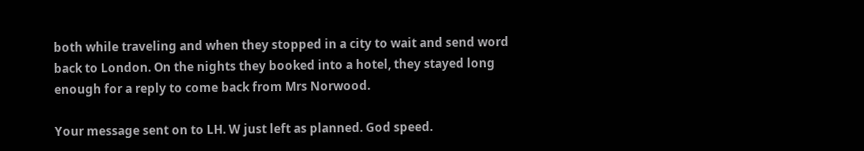both while traveling and when they stopped in a city to wait and send word back to London. On the nights they booked into a hotel, they stayed long enough for a reply to come back from Mrs Norwood.

Your message sent on to LH. W just left as planned. God speed.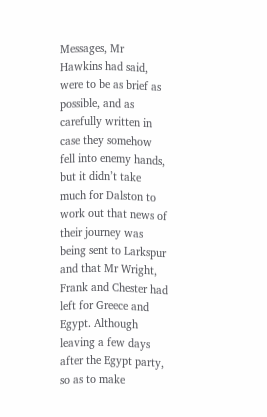Messages, Mr Hawkins had said, were to be as brief as possible, and as carefully written in case they somehow fell into enemy hands, but it didn’t take much for Dalston to work out that news of their journey was being sent to Larkspur and that Mr Wright, Frank and Chester had left for Greece and Egypt. Although leaving a few days after the Egypt party, so as to make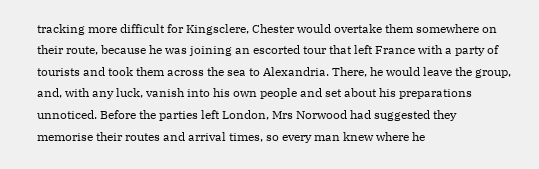tracking more difficult for Kingsclere, Chester would overtake them somewhere on their route, because he was joining an escorted tour that left France with a party of tourists and took them across the sea to Alexandria. There, he would leave the group, and, with any luck, vanish into his own people and set about his preparations unnoticed. Before the parties left London, Mrs Norwood had suggested they memorise their routes and arrival times, so every man knew where he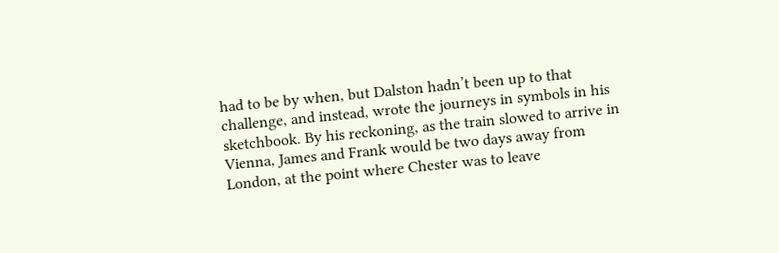had to be by when, but Dalston hadn’t been up to that challenge, and instead, wrote the journeys in symbols in his sketchbook. By his reckoning, as the train slowed to arrive in Vienna, James and Frank would be two days away from London, at the point where Chester was to leave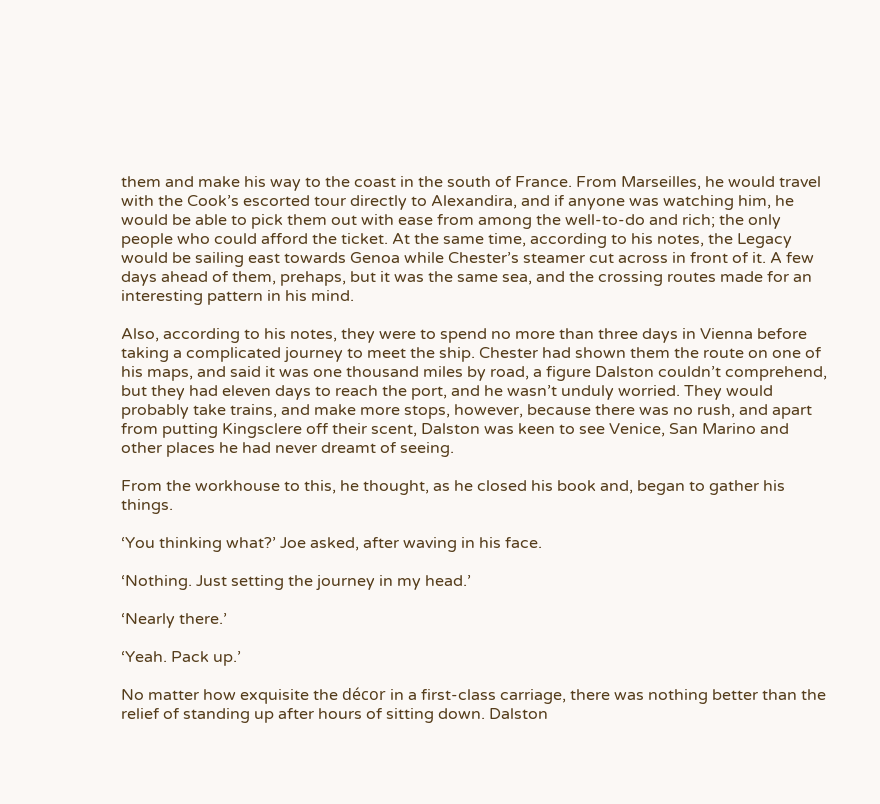them and make his way to the coast in the south of France. From Marseilles, he would travel with the Cook’s escorted tour directly to Alexandira, and if anyone was watching him, he would be able to pick them out with ease from among the well-to-do and rich; the only people who could afford the ticket. At the same time, according to his notes, the Legacy would be sailing east towards Genoa while Chester’s steamer cut across in front of it. A few days ahead of them, prehaps, but it was the same sea, and the crossing routes made for an interesting pattern in his mind.

Also, according to his notes, they were to spend no more than three days in Vienna before taking a complicated journey to meet the ship. Chester had shown them the route on one of his maps, and said it was one thousand miles by road, a figure Dalston couldn’t comprehend, but they had eleven days to reach the port, and he wasn’t unduly worried. They would probably take trains, and make more stops, however, because there was no rush, and apart from putting Kingsclere off their scent, Dalston was keen to see Venice, San Marino and other places he had never dreamt of seeing.

From the workhouse to this, he thought, as he closed his book and, began to gather his things.

‘You thinking what?’ Joe asked, after waving in his face.

‘Nothing. Just setting the journey in my head.’

‘Nearly there.’

‘Yeah. Pack up.’

No matter how exquisite the décor in a first-class carriage, there was nothing better than the relief of standing up after hours of sitting down. Dalston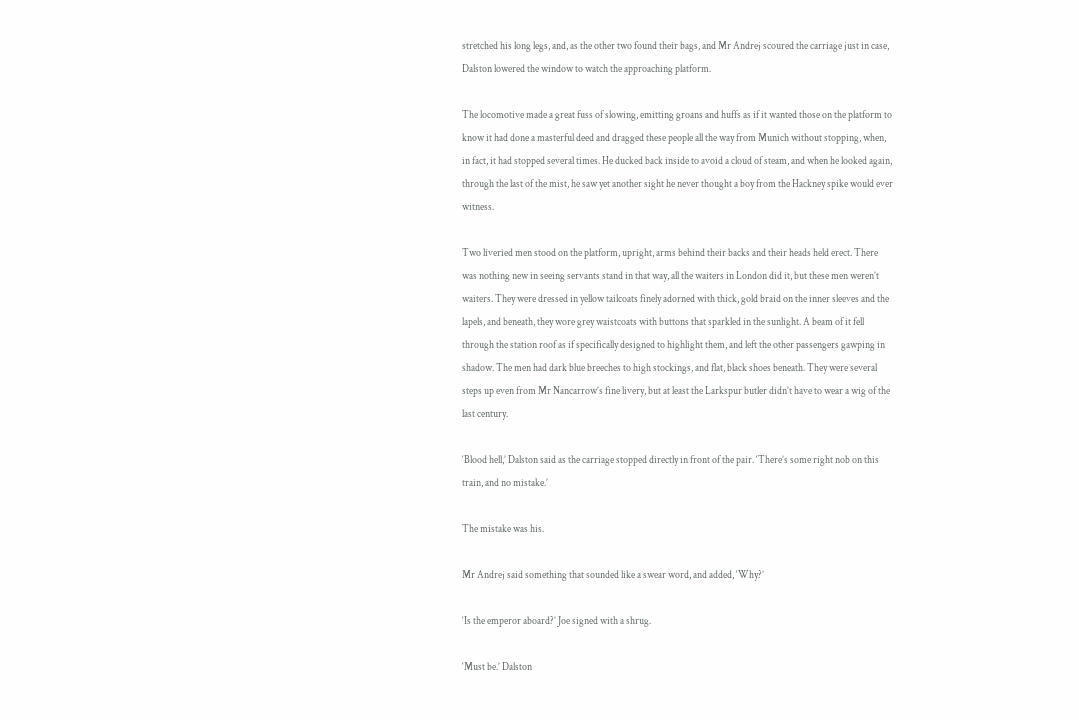stretched his long legs, and, as the other two found their bags, and Mr Andrej scoured the carriage just in case, Dalston lowered the window to watch the approaching platform.

The locomotive made a great fuss of slowing, emitting groans and huffs as if it wanted those on the platform to know it had done a masterful deed and dragged these people all the way from Munich without stopping, when, in fact, it had stopped several times. He ducked back inside to avoid a cloud of steam, and when he looked again, through the last of the mist, he saw yet another sight he never thought a boy from the Hackney spike would ever witness.

Two liveried men stood on the platform, upright, arms behind their backs and their heads held erect. There was nothing new in seeing servants stand in that way, all the waiters in London did it, but these men weren’t waiters. They were dressed in yellow tailcoats finely adorned with thick, gold braid on the inner sleeves and the lapels, and beneath, they wore grey waistcoats with buttons that sparkled in the sunlight. A beam of it fell through the station roof as if specifically designed to highlight them, and left the other passengers gawping in shadow. The men had dark blue breeches to high stockings, and flat, black shoes beneath. They were several steps up even from Mr Nancarrow’s fine livery, but at least the Larkspur butler didn’t have to wear a wig of the last century.

‘Blood hell,’ Dalston said as the carriage stopped directly in front of the pair. ‘There’s some right nob on this train, and no mistake.’

The mistake was his.

Mr Andrej said something that sounded like a swear word, and added, ‘Why?’

‘Is the emperor aboard?’ Joe signed with a shrug.

‘Must be.’ Dalston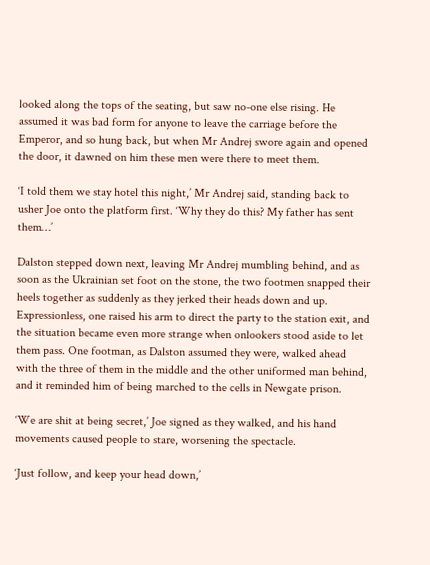looked along the tops of the seating, but saw no-one else rising. He assumed it was bad form for anyone to leave the carriage before the Emperor, and so hung back, but when Mr Andrej swore again and opened the door, it dawned on him these men were there to meet them.

‘I told them we stay hotel this night,’ Mr Andrej said, standing back to usher Joe onto the platform first. ‘Why they do this? My father has sent them…’

Dalston stepped down next, leaving Mr Andrej mumbling behind, and as soon as the Ukrainian set foot on the stone, the two footmen snapped their heels together as suddenly as they jerked their heads down and up. Expressionless, one raised his arm to direct the party to the station exit, and the situation became even more strange when onlookers stood aside to let them pass. One footman, as Dalston assumed they were, walked ahead with the three of them in the middle and the other uniformed man behind, and it reminded him of being marched to the cells in Newgate prison.

‘We are shit at being secret,’ Joe signed as they walked, and his hand movements caused people to stare, worsening the spectacle.

‘Just follow, and keep your head down,’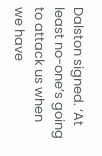Dalston signed. ‘At least no-one’s going to attack us when we have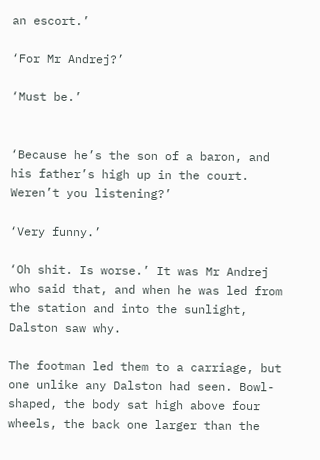an escort.’

‘For Mr Andrej?’

‘Must be.’


‘Because he’s the son of a baron, and his father’s high up in the court. Weren’t you listening?’

‘Very funny.’

‘Oh shit. Is worse.’ It was Mr Andrej who said that, and when he was led from the station and into the sunlight, Dalston saw why.

The footman led them to a carriage, but one unlike any Dalston had seen. Bowl-shaped, the body sat high above four wheels, the back one larger than the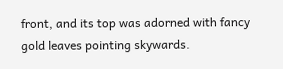front, and its top was adorned with fancy gold leaves pointing skywards.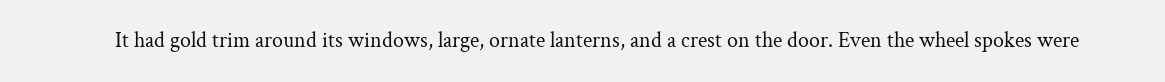It had gold trim around its windows, large, ornate lanterns, and a crest on the door. Even the wheel spokes were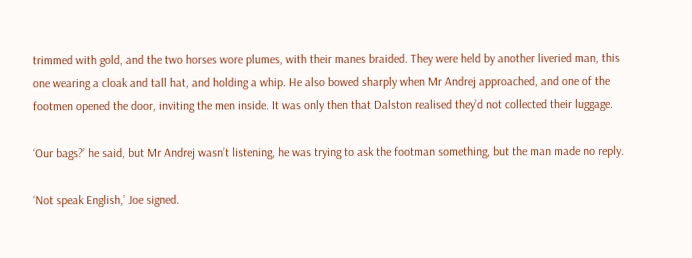trimmed with gold, and the two horses wore plumes, with their manes braided. They were held by another liveried man, this one wearing a cloak and tall hat, and holding a whip. He also bowed sharply when Mr Andrej approached, and one of the footmen opened the door, inviting the men inside. It was only then that Dalston realised they’d not collected their luggage.

‘Our bags?’ he said, but Mr Andrej wasn’t listening, he was trying to ask the footman something, but the man made no reply.

‘Not speak English,’ Joe signed.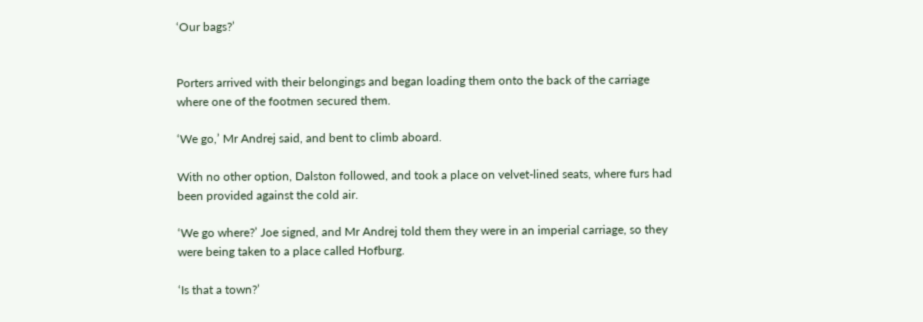‘Our bags?’


Porters arrived with their belongings and began loading them onto the back of the carriage where one of the footmen secured them.

‘We go,’ Mr Andrej said, and bent to climb aboard.

With no other option, Dalston followed, and took a place on velvet-lined seats, where furs had been provided against the cold air.

‘We go where?’ Joe signed, and Mr Andrej told them they were in an imperial carriage, so they were being taken to a place called Hofburg.

‘Is that a town?’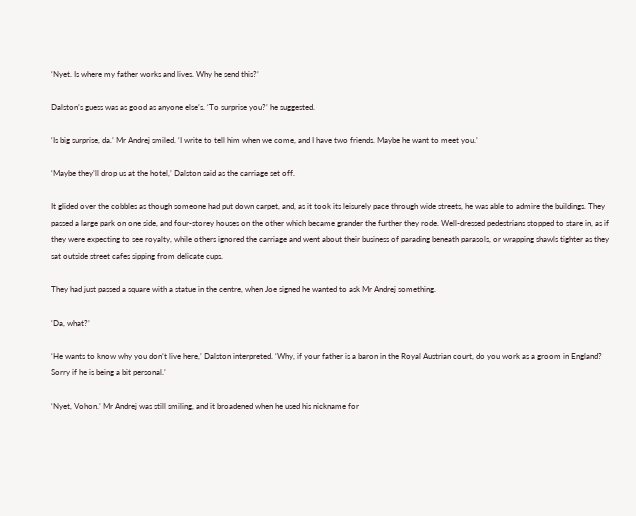‘Nyet. Is where my father works and lives. Why he send this?’

Dalston’s guess was as good as anyone else’s. ‘To surprise you?’ he suggested.

‘Is big surprise, da.’ Mr Andrej smiled. ‘I write to tell him when we come, and I have two friends. Maybe he want to meet you.’

‘Maybe they’ll drop us at the hotel,’ Dalston said as the carriage set off.

It glided over the cobbles as though someone had put down carpet, and, as it took its leisurely pace through wide streets, he was able to admire the buildings. They passed a large park on one side, and four-storey houses on the other which became grander the further they rode. Well-dressed pedestrians stopped to stare in, as if they were expecting to see royalty, while others ignored the carriage and went about their business of parading beneath parasols, or wrapping shawls tighter as they sat outside street cafes sipping from delicate cups.

They had just passed a square with a statue in the centre, when Joe signed he wanted to ask Mr Andrej something.

‘Da, what?’

‘He wants to know why you don’t live here,’ Dalston interpreted. ‘Why, if your father is a baron in the Royal Austrian court, do you work as a groom in England? Sorry if he is being a bit personal.’

‘Nyet, Vohon.’ Mr Andrej was still smiling, and it broadened when he used his nickname for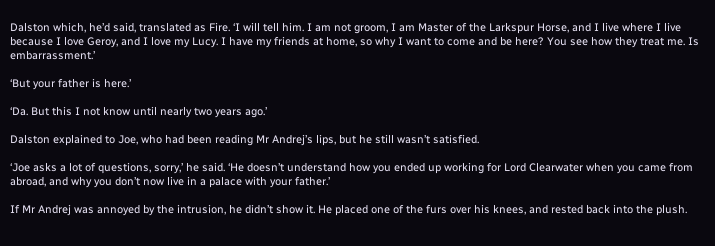Dalston which, he’d said, translated as Fire. ‘I will tell him. I am not groom, I am Master of the Larkspur Horse, and I live where I live because I love Geroy, and I love my Lucy. I have my friends at home, so why I want to come and be here? You see how they treat me. Is embarrassment.’

‘But your father is here.’

‘Da. But this I not know until nearly two years ago.’

Dalston explained to Joe, who had been reading Mr Andrej’s lips, but he still wasn’t satisfied.

‘Joe asks a lot of questions, sorry,’ he said. ‘He doesn’t understand how you ended up working for Lord Clearwater when you came from abroad, and why you don’t now live in a palace with your father.’

If Mr Andrej was annoyed by the intrusion, he didn’t show it. He placed one of the furs over his knees, and rested back into the plush.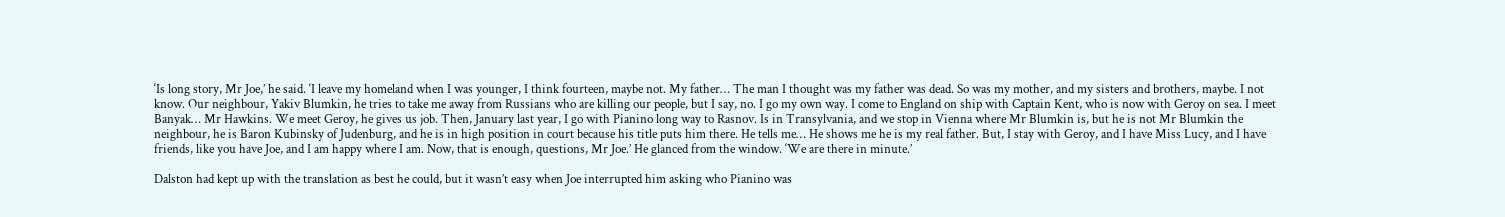‘Is long story, Mr Joe,’ he said. ‘I leave my homeland when I was younger, I think fourteen, maybe not. My father… The man I thought was my father was dead. So was my mother, and my sisters and brothers, maybe. I not know. Our neighbour, Yakiv Blumkin, he tries to take me away from Russians who are killing our people, but I say, no. I go my own way. I come to England on ship with Captain Kent, who is now with Geroy on sea. I meet Banyak… Mr Hawkins. We meet Geroy, he gives us job. Then, January last year, I go with Pianino long way to Rasnov. Is in Transylvania, and we stop in Vienna where Mr Blumkin is, but he is not Mr Blumkin the neighbour, he is Baron Kubinsky of Judenburg, and he is in high position in court because his title puts him there. He tells me… He shows me he is my real father. But, I stay with Geroy, and I have Miss Lucy, and I have friends, like you have Joe, and I am happy where I am. Now, that is enough, questions, Mr Joe.’ He glanced from the window. ‘We are there in minute.’

Dalston had kept up with the translation as best he could, but it wasn’t easy when Joe interrupted him asking who Pianino was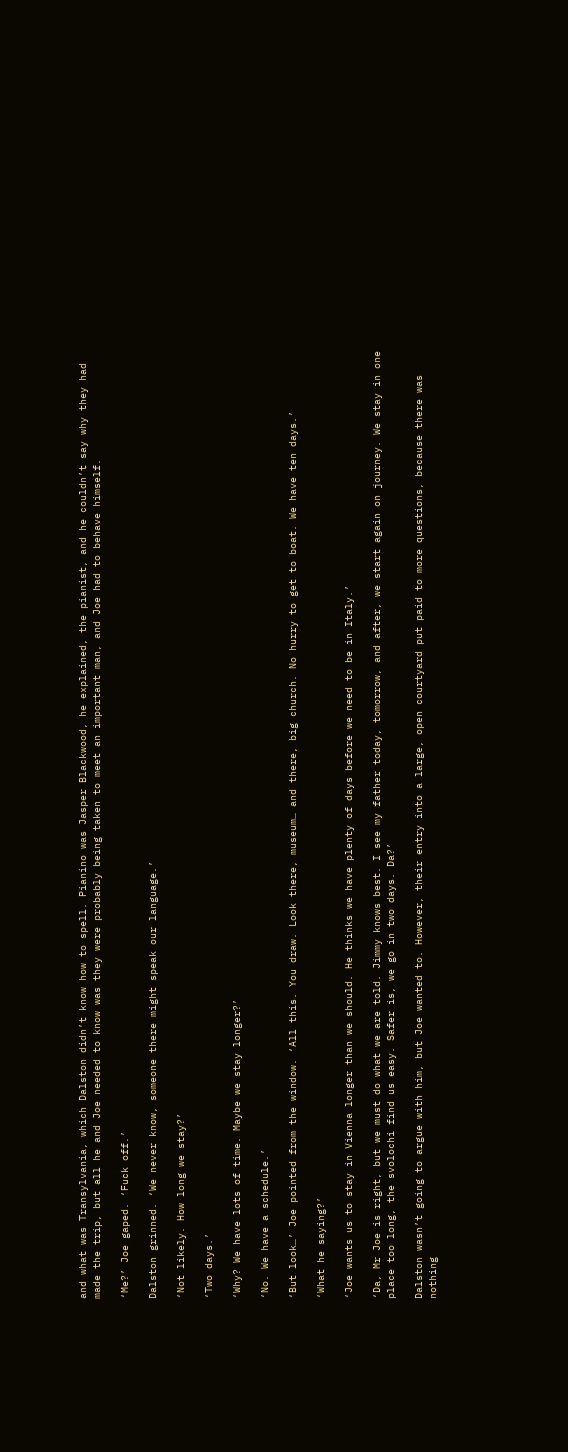and what was Transylvania, which Dalston didn’t know how to spell. Pianino was Jasper Blackwood, he explained, the pianist, and he couldn’t say why they had made the trip, but all he and Joe needed to know was they were probably being taken to meet an important man, and Joe had to behave himself.

‘Me?’ Joe gaped. ‘Fuck off.’

Dalston grinned. ‘We never know, someone there might speak our language.’

‘Not likely. How long we stay?’

‘Two days.’

‘Why? We have lots of time. Maybe we stay longer?’

‘No. We have a schedule.’

‘But look…’ Joe pointed from the window. ‘All this. You draw. Look there, museum… and there, big church. No hurry to get to boat. We have ten days.’

‘What he saying?’

‘Joe wants us to stay in Vienna longer than we should. He thinks we have plenty of days before we need to be in Italy.’

‘Da, Mr Joe is right, but we must do what we are told. Jimmy knows best. I see my father today, tomorrow, and after, we start again on journey. We stay in one place too long, the svolochi find us easy. Safer is, we go in two days. Da?’

Dalston wasn’t going to argue with him, but Joe wanted to. However, their entry into a large, open courtyard put paid to more questions, because there was nothing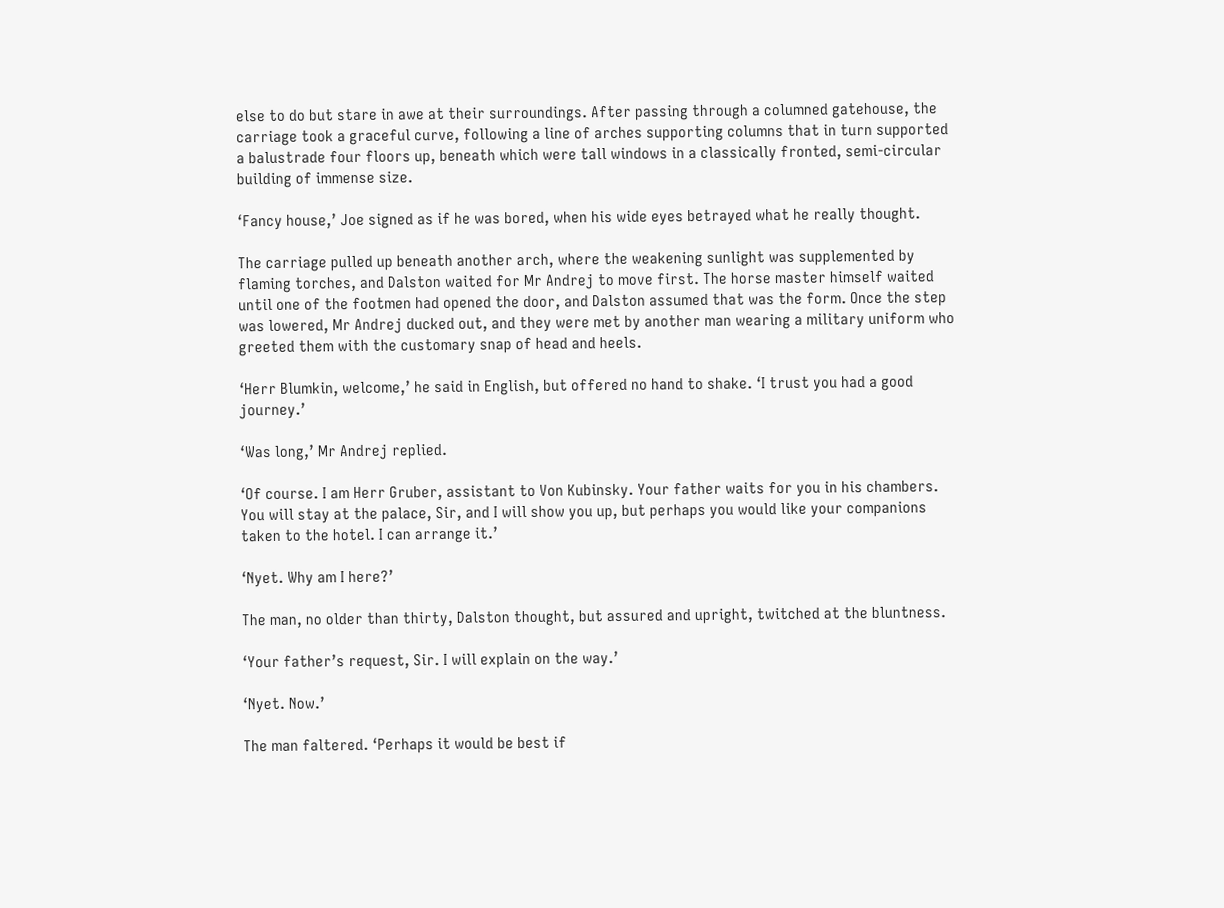else to do but stare in awe at their surroundings. After passing through a columned gatehouse, the carriage took a graceful curve, following a line of arches supporting columns that in turn supported a balustrade four floors up, beneath which were tall windows in a classically fronted, semi-circular building of immense size.

‘Fancy house,’ Joe signed as if he was bored, when his wide eyes betrayed what he really thought.

The carriage pulled up beneath another arch, where the weakening sunlight was supplemented by flaming torches, and Dalston waited for Mr Andrej to move first. The horse master himself waited until one of the footmen had opened the door, and Dalston assumed that was the form. Once the step was lowered, Mr Andrej ducked out, and they were met by another man wearing a military uniform who greeted them with the customary snap of head and heels.

‘Herr Blumkin, welcome,’ he said in English, but offered no hand to shake. ‘I trust you had a good journey.’

‘Was long,’ Mr Andrej replied.

‘Of course. I am Herr Gruber, assistant to Von Kubinsky. Your father waits for you in his chambers. You will stay at the palace, Sir, and I will show you up, but perhaps you would like your companions taken to the hotel. I can arrange it.’

‘Nyet. Why am I here?’

The man, no older than thirty, Dalston thought, but assured and upright, twitched at the bluntness.

‘Your father’s request, Sir. I will explain on the way.’

‘Nyet. Now.’

The man faltered. ‘Perhaps it would be best if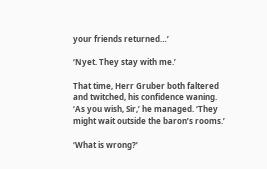your friends returned…’

‘Nyet. They stay with me.’

That time, Herr Gruber both faltered and twitched, his confidence waning. ‘As you wish, Sir,’ he managed. ‘They might wait outside the baron’s rooms.’

‘What is wrong?’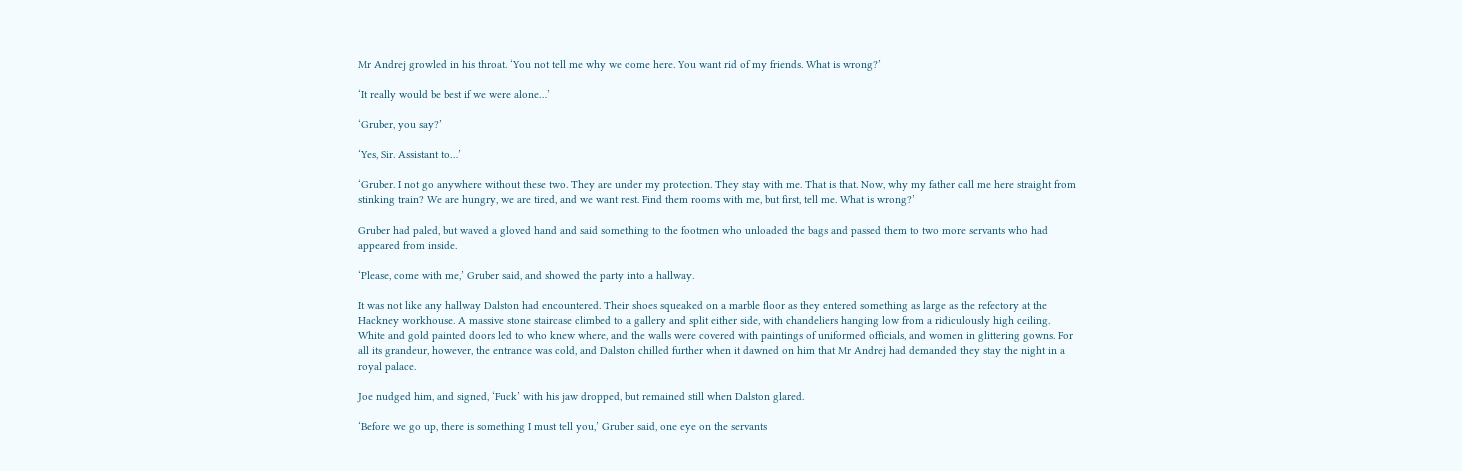Mr Andrej growled in his throat. ‘You not tell me why we come here. You want rid of my friends. What is wrong?’

‘It really would be best if we were alone…’

‘Gruber, you say?’

‘Yes, Sir. Assistant to…’

‘Gruber. I not go anywhere without these two. They are under my protection. They stay with me. That is that. Now, why my father call me here straight from stinking train? We are hungry, we are tired, and we want rest. Find them rooms with me, but first, tell me. What is wrong?’

Gruber had paled, but waved a gloved hand and said something to the footmen who unloaded the bags and passed them to two more servants who had appeared from inside.

‘Please, come with me,’ Gruber said, and showed the party into a hallway.

It was not like any hallway Dalston had encountered. Their shoes squeaked on a marble floor as they entered something as large as the refectory at the Hackney workhouse. A massive stone staircase climbed to a gallery and split either side, with chandeliers hanging low from a ridiculously high ceiling. White and gold painted doors led to who knew where, and the walls were covered with paintings of uniformed officials, and women in glittering gowns. For all its grandeur, however, the entrance was cold, and Dalston chilled further when it dawned on him that Mr Andrej had demanded they stay the night in a royal palace.

Joe nudged him, and signed, ‘Fuck’ with his jaw dropped, but remained still when Dalston glared.

‘Before we go up, there is something I must tell you,’ Gruber said, one eye on the servants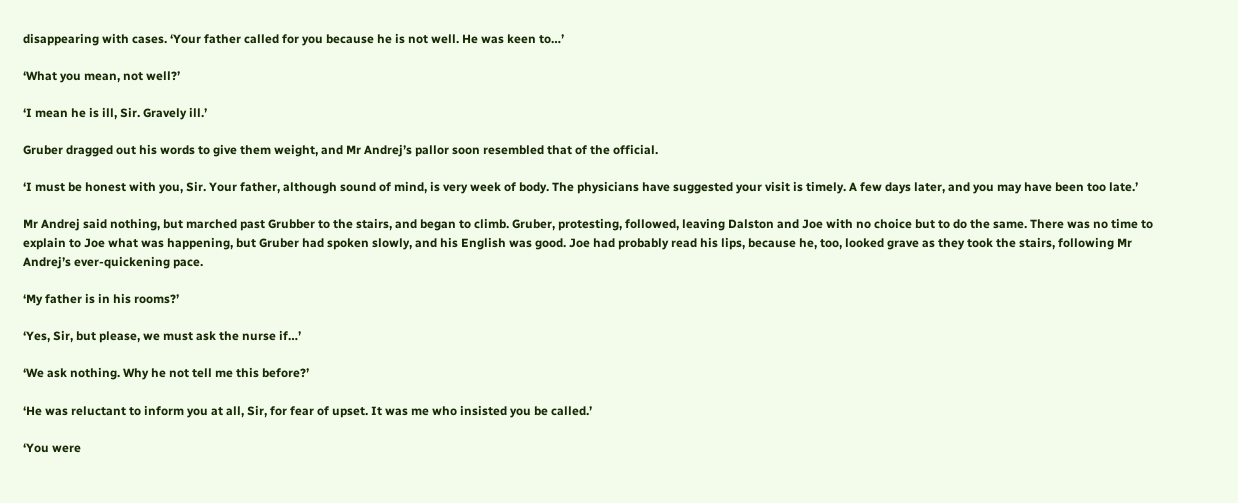disappearing with cases. ‘Your father called for you because he is not well. He was keen to…’

‘What you mean, not well?’

‘I mean he is ill, Sir. Gravely ill.’

Gruber dragged out his words to give them weight, and Mr Andrej’s pallor soon resembled that of the official.

‘I must be honest with you, Sir. Your father, although sound of mind, is very week of body. The physicians have suggested your visit is timely. A few days later, and you may have been too late.’

Mr Andrej said nothing, but marched past Grubber to the stairs, and began to climb. Gruber, protesting, followed, leaving Dalston and Joe with no choice but to do the same. There was no time to explain to Joe what was happening, but Gruber had spoken slowly, and his English was good. Joe had probably read his lips, because he, too, looked grave as they took the stairs, following Mr Andrej’s ever-quickening pace.

‘My father is in his rooms?’

‘Yes, Sir, but please, we must ask the nurse if…’

‘We ask nothing. Why he not tell me this before?’

‘He was reluctant to inform you at all, Sir, for fear of upset. It was me who insisted you be called.’

‘You were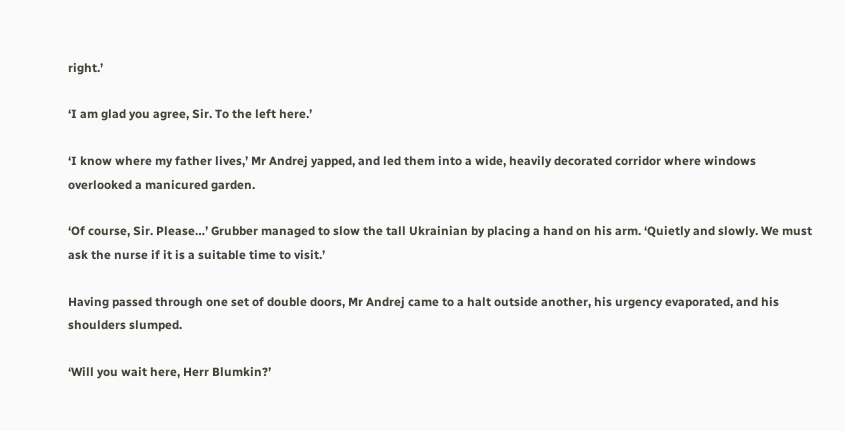right.’

‘I am glad you agree, Sir. To the left here.’

‘I know where my father lives,’ Mr Andrej yapped, and led them into a wide, heavily decorated corridor where windows overlooked a manicured garden.

‘Of course, Sir. Please…’ Grubber managed to slow the tall Ukrainian by placing a hand on his arm. ‘Quietly and slowly. We must ask the nurse if it is a suitable time to visit.’

Having passed through one set of double doors, Mr Andrej came to a halt outside another, his urgency evaporated, and his shoulders slumped.

‘Will you wait here, Herr Blumkin?’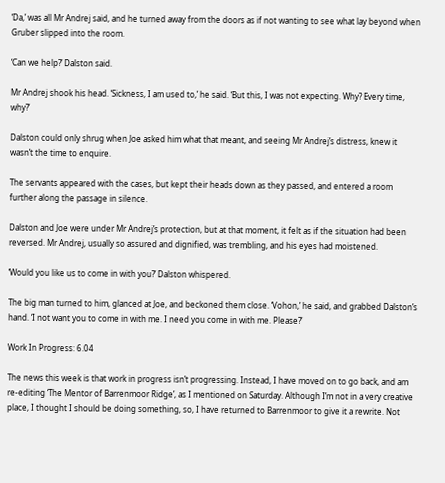‘Da,’ was all Mr Andrej said, and he turned away from the doors as if not wanting to see what lay beyond when Gruber slipped into the room.

‘Can we help?’ Dalston said.

Mr Andrej shook his head. ‘Sickness, I am used to,’ he said. ‘But this, I was not expecting. Why? Every time, why?’

Dalston could only shrug when Joe asked him what that meant, and seeing Mr Andrej’s distress, knew it wasn’t the time to enquire.

The servants appeared with the cases, but kept their heads down as they passed, and entered a room further along the passage in silence.

Dalston and Joe were under Mr Andrej’s protection, but at that moment, it felt as if the situation had been reversed. Mr Andrej, usually so assured and dignified, was trembling, and his eyes had moistened.

‘Would you like us to come in with you?’ Dalston whispered.

The big man turned to him, glanced at Joe, and beckoned them close. ‘Vohon,’ he said, and grabbed Dalston’s hand. ‘I not want you to come in with me. I need you come in with me. Please?’

Work In Progress: 6.04

The news this week is that work in progress isn’t progressing. Instead, I have moved on to go back, and am re-editing ‘The Mentor of Barrenmoor Ridge’, as I mentioned on Saturday. Although I’m not in a very creative place, I thought I should be doing something, so, I have returned to Barrenmoor to give it a rewrite. Not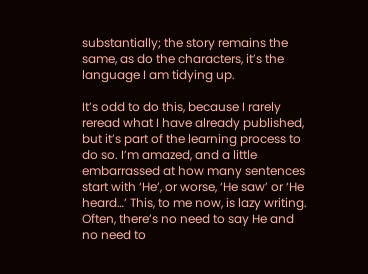substantially; the story remains the same, as do the characters, it’s the language I am tidying up.

It’s odd to do this, because I rarely reread what I have already published, but it’s part of the learning process to do so. I’m amazed, and a little embarrassed at how many sentences start with ‘He’, or worse, ‘He saw’ or ‘He heard…’ This, to me now, is lazy writing. Often, there’s no need to say He and no need to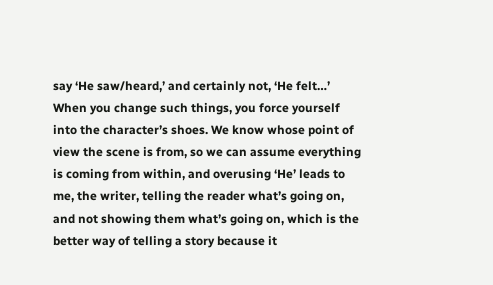say ‘He saw/heard,’ and certainly not, ‘He felt…’ When you change such things, you force yourself into the character’s shoes. We know whose point of view the scene is from, so we can assume everything is coming from within, and overusing ‘He’ leads to me, the writer, telling the reader what’s going on, and not showing them what’s going on, which is the better way of telling a story because it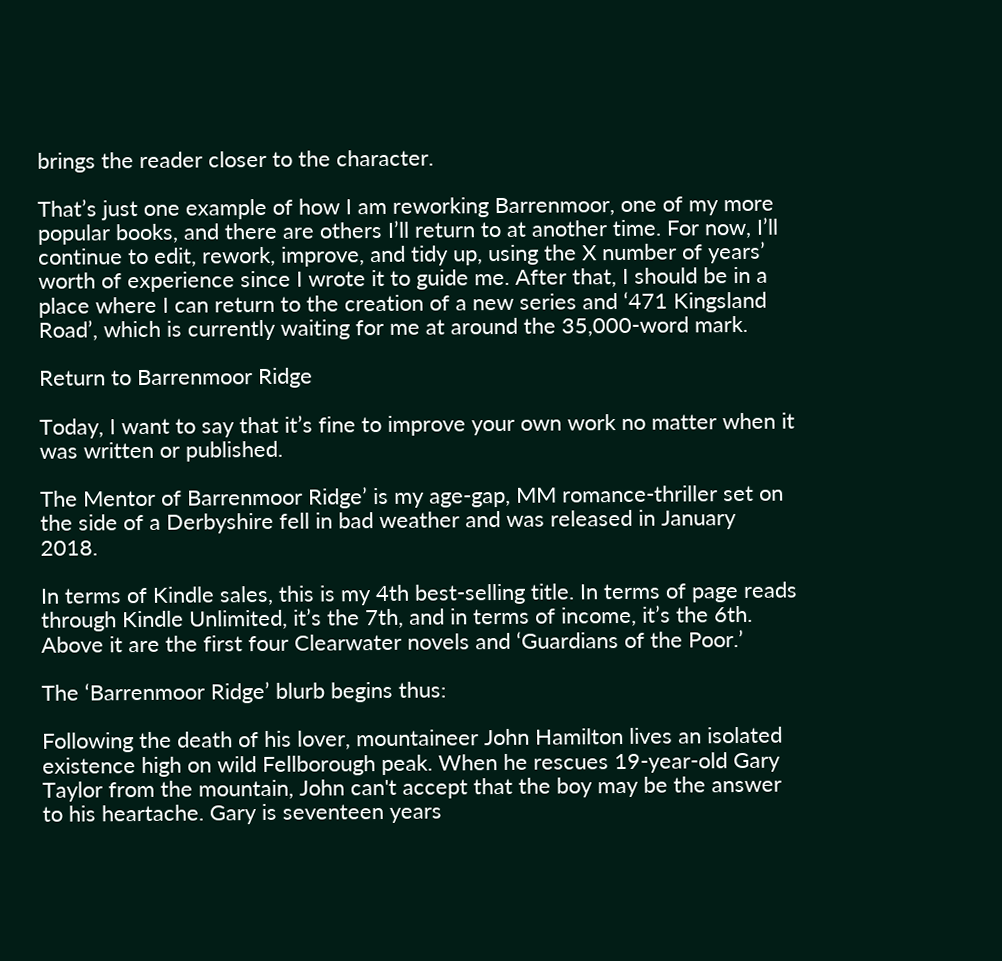brings the reader closer to the character.

That’s just one example of how I am reworking Barrenmoor, one of my more popular books, and there are others I’ll return to at another time. For now, I’ll continue to edit, rework, improve, and tidy up, using the X number of years’ worth of experience since I wrote it to guide me. After that, I should be in a place where I can return to the creation of a new series and ‘471 Kingsland Road’, which is currently waiting for me at around the 35,000-word mark.

Return to Barrenmoor Ridge

Today, I want to say that it’s fine to improve your own work no matter when it was written or published.

The Mentor of Barrenmoor Ridge’ is my age-gap, MM romance-thriller set on the side of a Derbyshire fell in bad weather and was released in January 2018.

In terms of Kindle sales, this is my 4th best-selling title. In terms of page reads through Kindle Unlimited, it’s the 7th, and in terms of income, it’s the 6th. Above it are the first four Clearwater novels and ‘Guardians of the Poor.’

The ‘Barrenmoor Ridge’ blurb begins thus:

Following the death of his lover, mountaineer John Hamilton lives an isolated existence high on wild Fellborough peak. When he rescues 19-year-old Gary Taylor from the mountain, John can't accept that the boy may be the answer to his heartache. Gary is seventeen years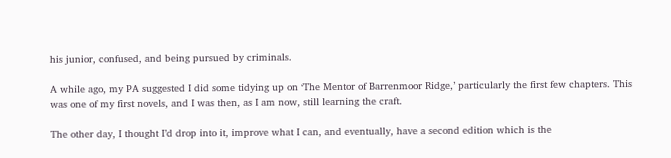his junior, confused, and being pursued by criminals.

A while ago, my PA suggested I did some tidying up on ‘The Mentor of Barrenmoor Ridge,’ particularly the first few chapters. This was one of my first novels, and I was then, as I am now, still learning the craft.

The other day, I thought I’d drop into it, improve what I can, and eventually, have a second edition which is the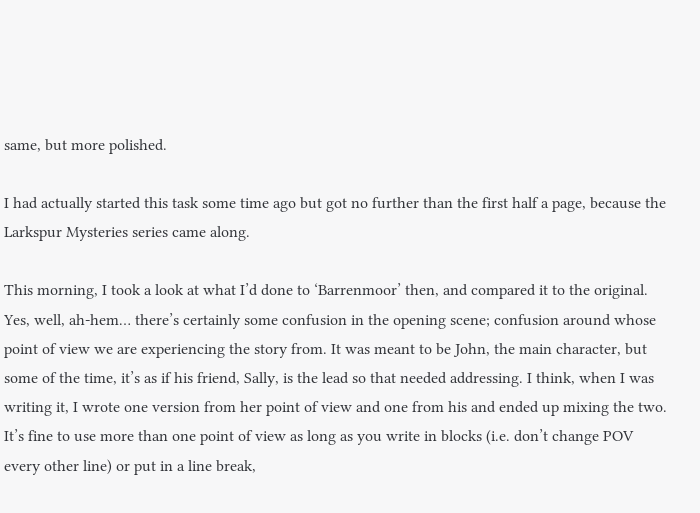same, but more polished.

I had actually started this task some time ago but got no further than the first half a page, because the Larkspur Mysteries series came along.

This morning, I took a look at what I’d done to ‘Barrenmoor’ then, and compared it to the original. Yes, well, ah-hem… there’s certainly some confusion in the opening scene; confusion around whose point of view we are experiencing the story from. It was meant to be John, the main character, but some of the time, it’s as if his friend, Sally, is the lead so that needed addressing. I think, when I was writing it, I wrote one version from her point of view and one from his and ended up mixing the two. It’s fine to use more than one point of view as long as you write in blocks (i.e. don’t change POV every other line) or put in a line break,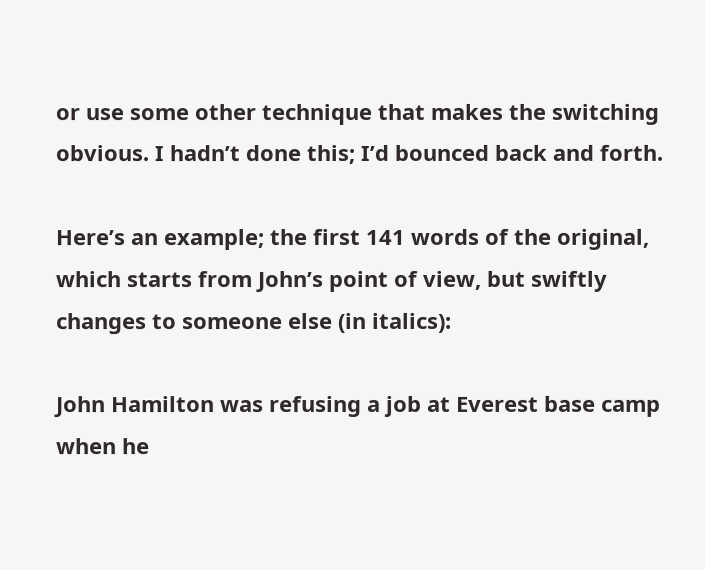or use some other technique that makes the switching obvious. I hadn’t done this; I’d bounced back and forth.

Here’s an example; the first 141 words of the original, which starts from John’s point of view, but swiftly changes to someone else (in italics):

John Hamilton was refusing a job at Everest base camp when he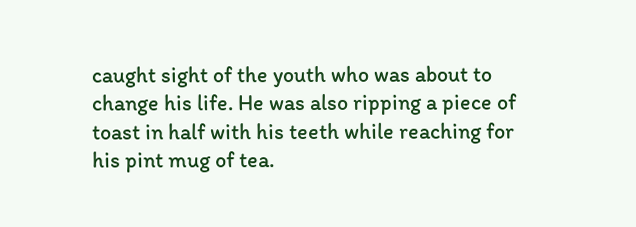caught sight of the youth who was about to change his life. He was also ripping a piece of toast in half with his teeth while reaching for his pint mug of tea.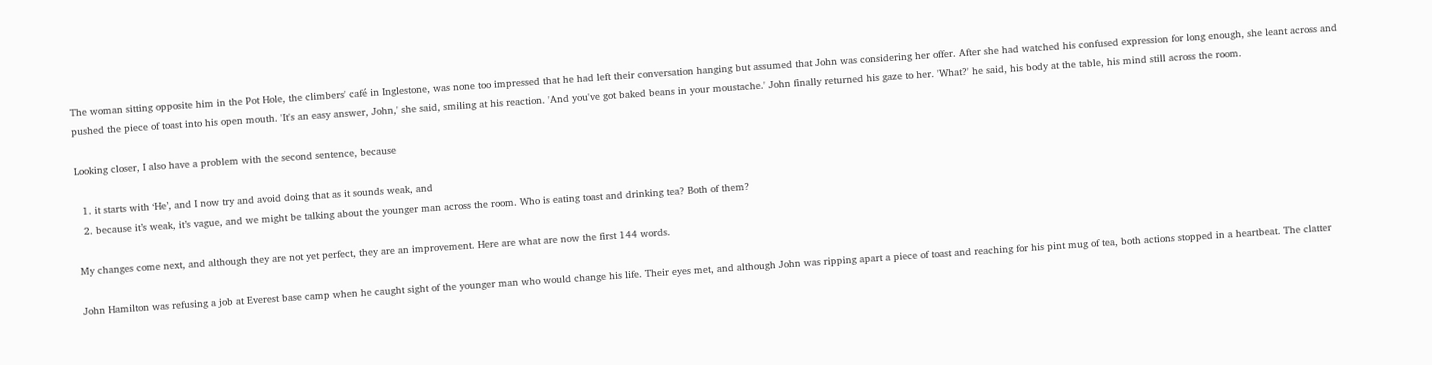The woman sitting opposite him in the Pot Hole, the climbers' café in Inglestone, was none too impressed that he had left their conversation hanging but assumed that John was considering her offer. After she had watched his confused expression for long enough, she leant across and pushed the piece of toast into his open mouth. 'It's an easy answer, John,' she said, smiling at his reaction. 'And you've got baked beans in your moustache.' John finally returned his gaze to her. 'What?' he said, his body at the table, his mind still across the room.

Looking closer, I also have a problem with the second sentence, because

  1. it starts with ‘He’, and I now try and avoid doing that as it sounds weak, and
  2. because it’s weak, it’s vague, and we might be talking about the younger man across the room. Who is eating toast and drinking tea? Both of them?

My changes come next, and although they are not yet perfect, they are an improvement. Here are what are now the first 144 words.

John Hamilton was refusing a job at Everest base camp when he caught sight of the younger man who would change his life. Their eyes met, and although John was ripping apart a piece of toast and reaching for his pint mug of tea, both actions stopped in a heartbeat. The clatter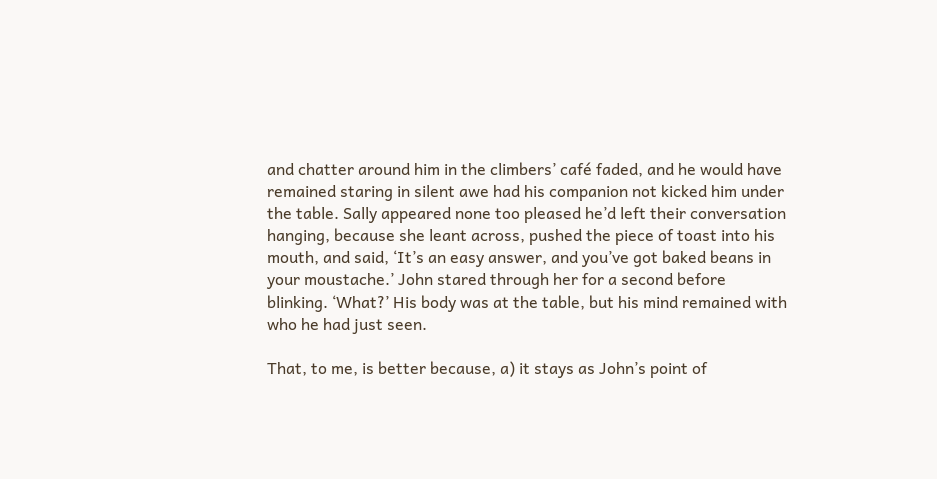and chatter around him in the climbers’ café faded, and he would have remained staring in silent awe had his companion not kicked him under the table. Sally appeared none too pleased he’d left their conversation hanging, because she leant across, pushed the piece of toast into his mouth, and said, ‘It’s an easy answer, and you’ve got baked beans in your moustache.’ John stared through her for a second before blinking. ‘What?’ His body was at the table, but his mind remained with who he had just seen.

That, to me, is better because, a) it stays as John’s point of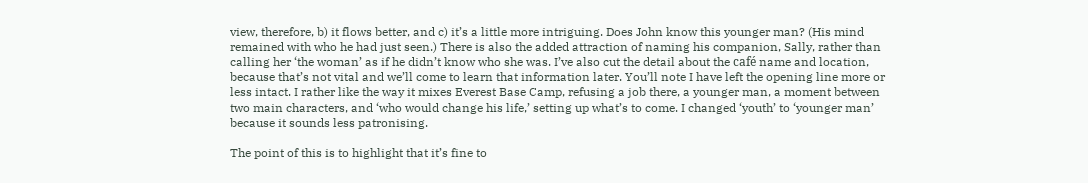view, therefore, b) it flows better, and c) it’s a little more intriguing. Does John know this younger man? (His mind remained with who he had just seen.) There is also the added attraction of naming his companion, Sally, rather than calling her ‘the woman’ as if he didn’t know who she was. I’ve also cut the detail about the café name and location, because that’s not vital and we’ll come to learn that information later. You’ll note I have left the opening line more or less intact. I rather like the way it mixes Everest Base Camp, refusing a job there, a younger man, a moment between two main characters, and ‘who would change his life,’ setting up what’s to come. I changed ‘youth’ to ‘younger man’ because it sounds less patronising.

The point of this is to highlight that it’s fine to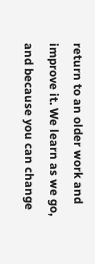return to an older work and improve it. We learn as we go, and because you can change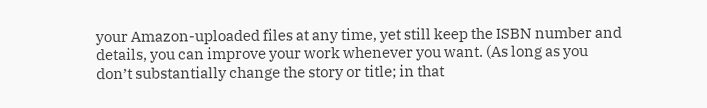your Amazon-uploaded files at any time, yet still keep the ISBN number and details, you can improve your work whenever you want. (As long as you don’t substantially change the story or title; in that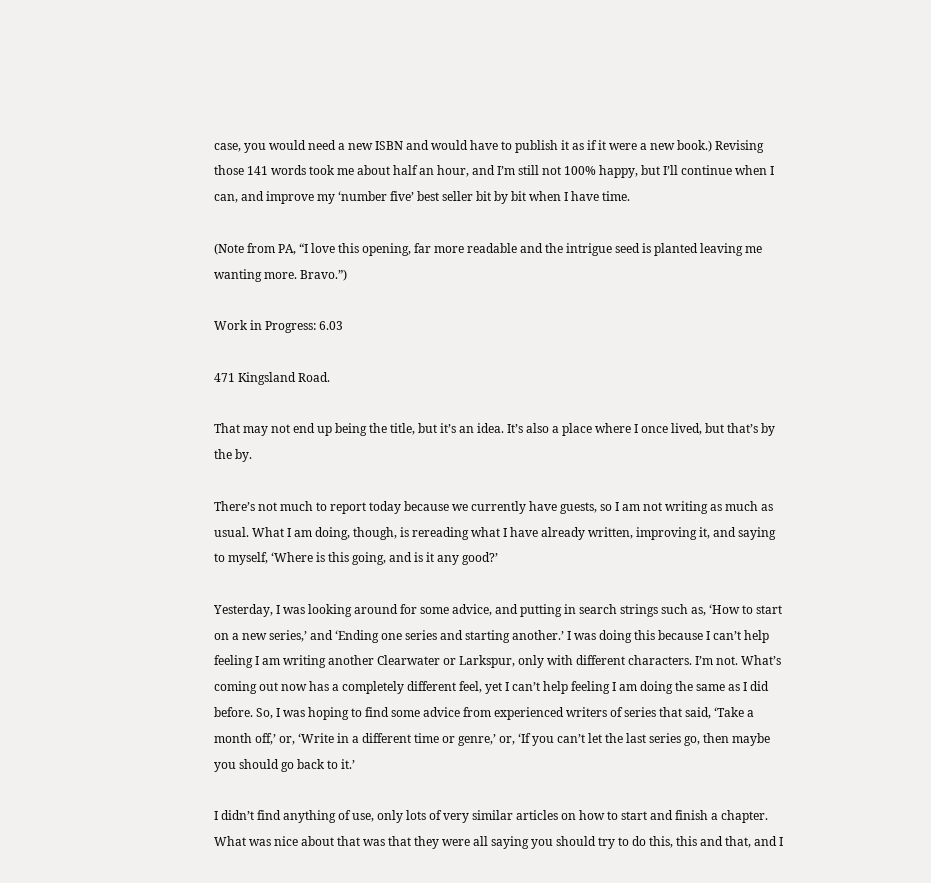case, you would need a new ISBN and would have to publish it as if it were a new book.) Revising those 141 words took me about half an hour, and I’m still not 100% happy, but I’ll continue when I can, and improve my ‘number five’ best seller bit by bit when I have time.

(Note from PA, “I love this opening, far more readable and the intrigue seed is planted leaving me wanting more. Bravo.”)

Work in Progress: 6.03

471 Kingsland Road.

That may not end up being the title, but it’s an idea. It’s also a place where I once lived, but that’s by the by.

There’s not much to report today because we currently have guests, so I am not writing as much as usual. What I am doing, though, is rereading what I have already written, improving it, and saying to myself, ‘Where is this going, and is it any good?’

Yesterday, I was looking around for some advice, and putting in search strings such as, ‘How to start on a new series,’ and ‘Ending one series and starting another.’ I was doing this because I can’t help feeling I am writing another Clearwater or Larkspur, only with different characters. I’m not. What’s coming out now has a completely different feel, yet I can’t help feeling I am doing the same as I did before. So, I was hoping to find some advice from experienced writers of series that said, ‘Take a month off,’ or, ‘Write in a different time or genre,’ or, ‘If you can’t let the last series go, then maybe you should go back to it.’

I didn’t find anything of use, only lots of very similar articles on how to start and finish a chapter. What was nice about that was that they were all saying you should try to do this, this and that, and I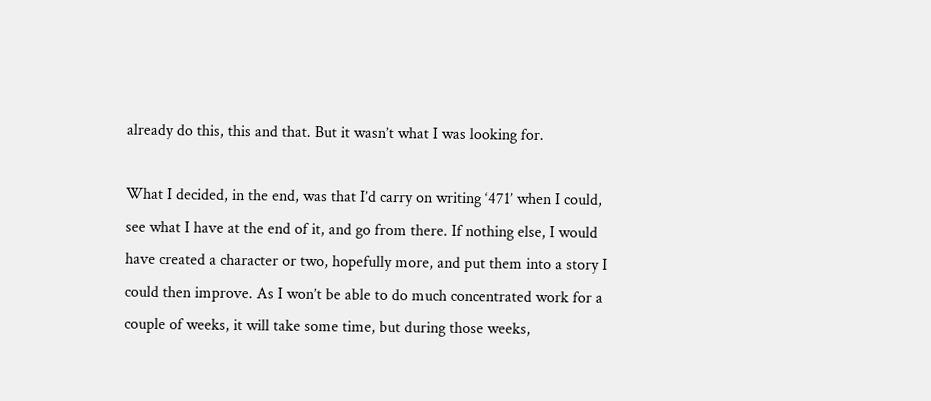already do this, this and that. But it wasn’t what I was looking for.

What I decided, in the end, was that I’d carry on writing ‘471’ when I could, see what I have at the end of it, and go from there. If nothing else, I would have created a character or two, hopefully more, and put them into a story I could then improve. As I won’t be able to do much concentrated work for a couple of weeks, it will take some time, but during those weeks,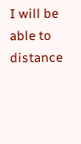I will be able to distance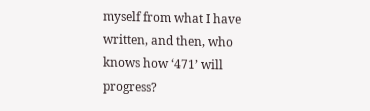myself from what I have written, and then, who knows how ‘471’ will progress?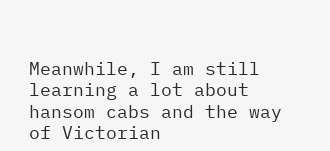Meanwhile, I am still learning a lot about hansom cabs and the way of Victorian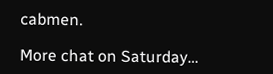cabmen.

More chat on Saturday…